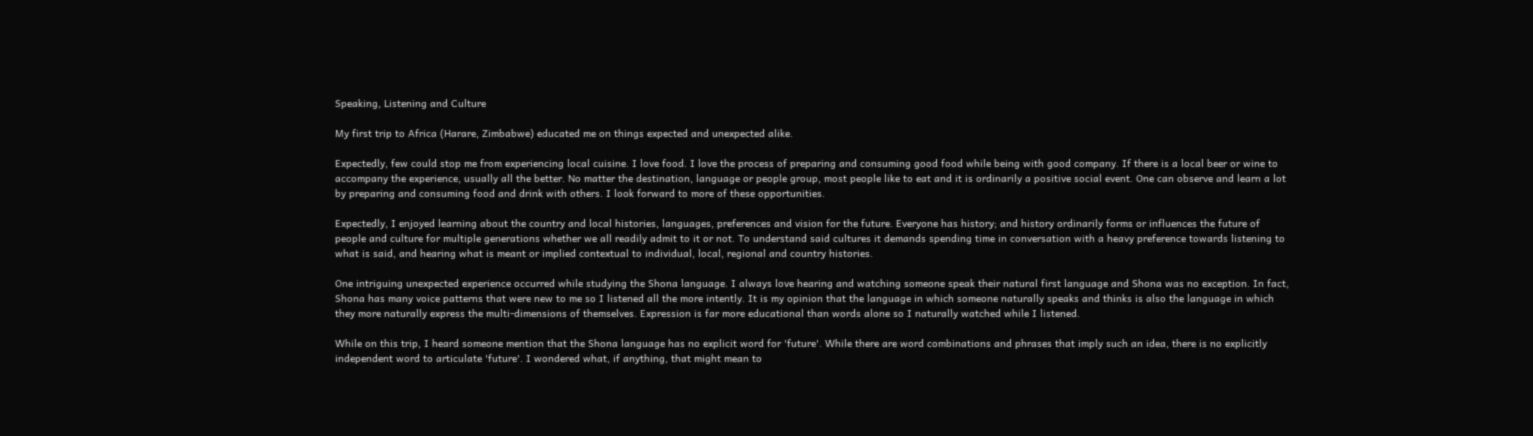Speaking, Listening and Culture

My first trip to Africa (Harare, Zimbabwe) educated me on things expected and unexpected alike.

Expectedly, few could stop me from experiencing local cuisine. I love food. I love the process of preparing and consuming good food while being with good company. If there is a local beer or wine to accompany the experience, usually all the better. No matter the destination, language or people group, most people like to eat and it is ordinarily a positive social event. One can observe and learn a lot by preparing and consuming food and drink with others. I look forward to more of these opportunities.

Expectedly, I enjoyed learning about the country and local histories, languages, preferences and vision for the future. Everyone has history; and history ordinarily forms or influences the future of people and culture for multiple generations whether we all readily admit to it or not. To understand said cultures it demands spending time in conversation with a heavy preference towards listening to what is said, and hearing what is meant or implied contextual to individual, local, regional and country histories.

One intriguing unexpected experience occurred while studying the Shona language. I always love hearing and watching someone speak their natural first language and Shona was no exception. In fact, Shona has many voice patterns that were new to me so I listened all the more intently. It is my opinion that the language in which someone naturally speaks and thinks is also the language in which they more naturally express the multi-dimensions of themselves. Expression is far more educational than words alone so I naturally watched while I listened.

While on this trip, I heard someone mention that the Shona language has no explicit word for 'future'. While there are word combinations and phrases that imply such an idea, there is no explicitly independent word to articulate 'future'. I wondered what, if anything, that might mean to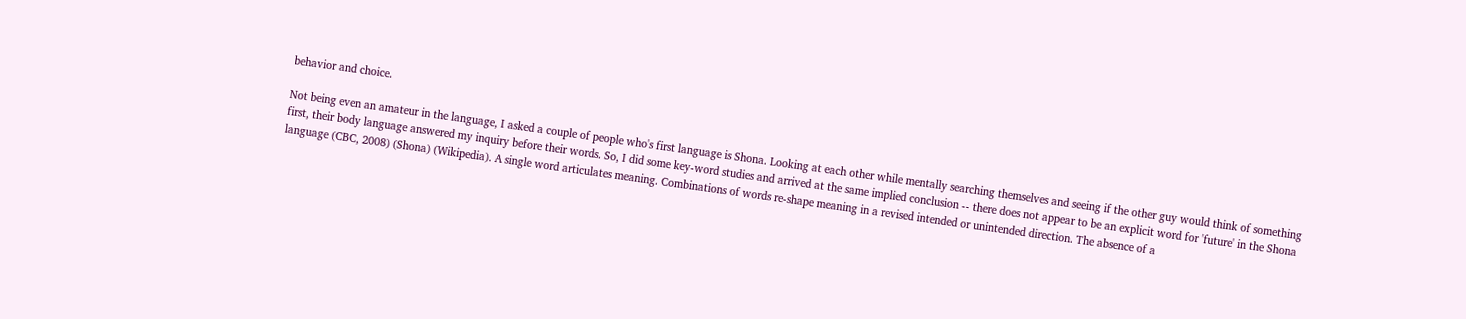behavior and choice.

Not being even an amateur in the language, I asked a couple of people who's first language is Shona. Looking at each other while mentally searching themselves and seeing if the other guy would think of something first, their body language answered my inquiry before their words. So, I did some key-word studies and arrived at the same implied conclusion -- there does not appear to be an explicit word for 'future' in the Shona language (CBC, 2008) (Shona) (Wikipedia). A single word articulates meaning. Combinations of words re-shape meaning in a revised intended or unintended direction. The absence of a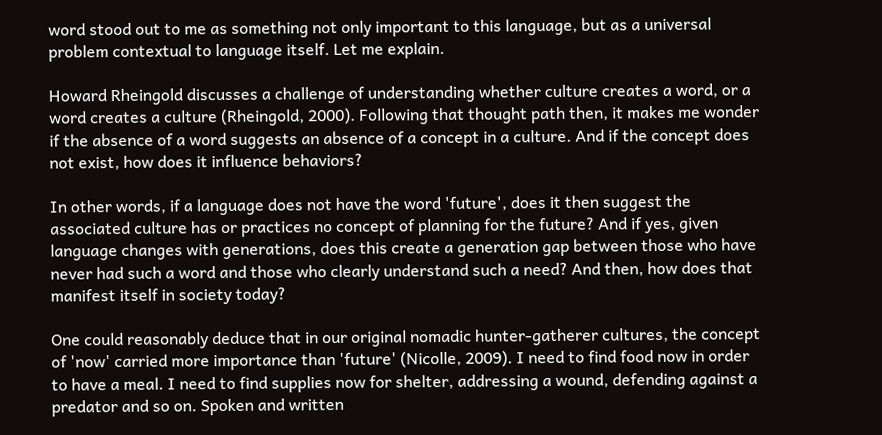word stood out to me as something not only important to this language, but as a universal problem contextual to language itself. Let me explain.

Howard Rheingold discusses a challenge of understanding whether culture creates a word, or a word creates a culture (Rheingold, 2000). Following that thought path then, it makes me wonder if the absence of a word suggests an absence of a concept in a culture. And if the concept does not exist, how does it influence behaviors?

In other words, if a language does not have the word 'future', does it then suggest the associated culture has or practices no concept of planning for the future? And if yes, given language changes with generations, does this create a generation gap between those who have never had such a word and those who clearly understand such a need? And then, how does that manifest itself in society today?

One could reasonably deduce that in our original nomadic hunter-gatherer cultures, the concept of 'now' carried more importance than 'future' (Nicolle, 2009). I need to find food now in order to have a meal. I need to find supplies now for shelter, addressing a wound, defending against a predator and so on. Spoken and written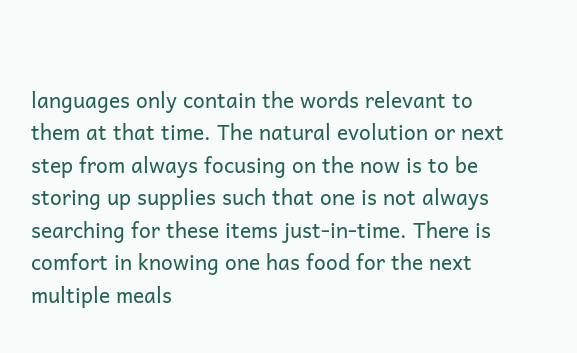languages only contain the words relevant to them at that time. The natural evolution or next step from always focusing on the now is to be storing up supplies such that one is not always searching for these items just-in-time. There is comfort in knowing one has food for the next multiple meals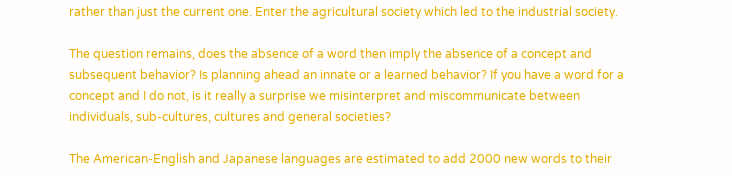rather than just the current one. Enter the agricultural society which led to the industrial society.

The question remains, does the absence of a word then imply the absence of a concept and subsequent behavior? Is planning ahead an innate or a learned behavior? If you have a word for a concept and I do not, is it really a surprise we misinterpret and miscommunicate between individuals, sub-cultures, cultures and general societies?

The American-English and Japanese languages are estimated to add 2000 new words to their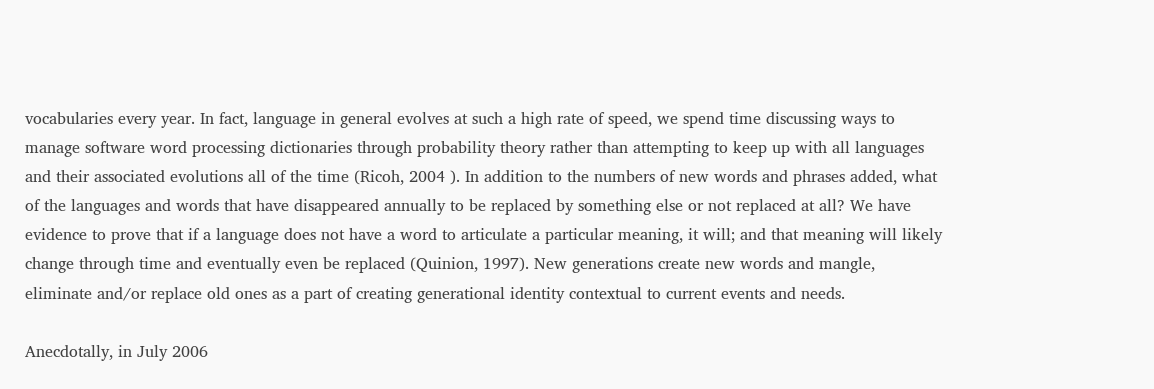vocabularies every year. In fact, language in general evolves at such a high rate of speed, we spend time discussing ways to manage software word processing dictionaries through probability theory rather than attempting to keep up with all languages and their associated evolutions all of the time (Ricoh, 2004 ). In addition to the numbers of new words and phrases added, what of the languages and words that have disappeared annually to be replaced by something else or not replaced at all? We have evidence to prove that if a language does not have a word to articulate a particular meaning, it will; and that meaning will likely change through time and eventually even be replaced (Quinion, 1997). New generations create new words and mangle, eliminate and/or replace old ones as a part of creating generational identity contextual to current events and needs.

Anecdotally, in July 2006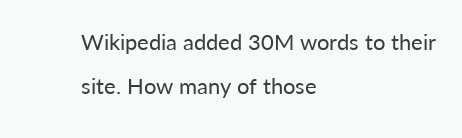Wikipedia added 30M words to their site. How many of those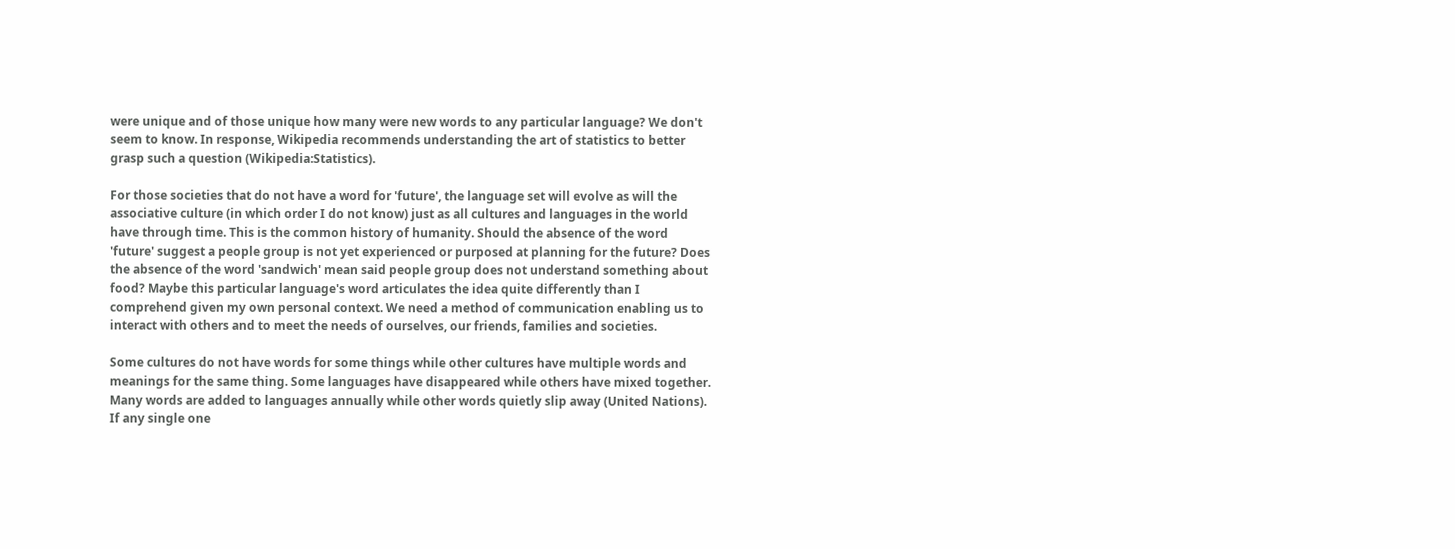were unique and of those unique how many were new words to any particular language? We don't seem to know. In response, Wikipedia recommends understanding the art of statistics to better grasp such a question (Wikipedia:Statistics).

For those societies that do not have a word for 'future', the language set will evolve as will the associative culture (in which order I do not know) just as all cultures and languages in the world have through time. This is the common history of humanity. Should the absence of the word 'future' suggest a people group is not yet experienced or purposed at planning for the future? Does the absence of the word 'sandwich' mean said people group does not understand something about food? Maybe this particular language's word articulates the idea quite differently than I comprehend given my own personal context. We need a method of communication enabling us to interact with others and to meet the needs of ourselves, our friends, families and societies.

Some cultures do not have words for some things while other cultures have multiple words and meanings for the same thing. Some languages have disappeared while others have mixed together. Many words are added to languages annually while other words quietly slip away (United Nations). If any single one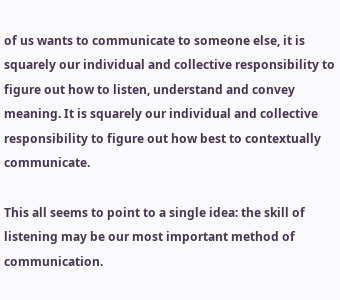of us wants to communicate to someone else, it is squarely our individual and collective responsibility to figure out how to listen, understand and convey meaning. It is squarely our individual and collective responsibility to figure out how best to contextually communicate.

This all seems to point to a single idea: the skill of listening may be our most important method of communication.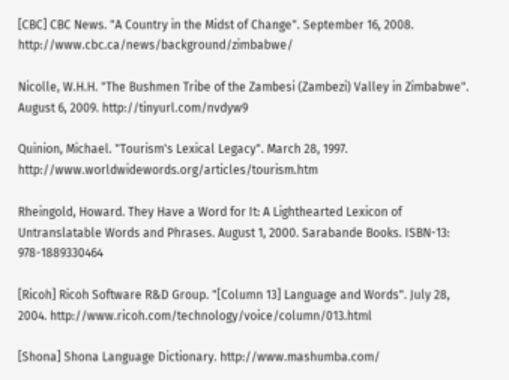[CBC] CBC News. "A Country in the Midst of Change". September 16, 2008. http://www.cbc.ca/news/background/zimbabwe/

Nicolle, W.H.H. "The Bushmen Tribe of the Zambesi (Zambezi) Valley in Zimbabwe". August 6, 2009. http://tinyurl.com/nvdyw9

Quinion, Michael. "Tourism's Lexical Legacy". March 28, 1997. http://www.worldwidewords.org/articles/tourism.htm

Rheingold, Howard. They Have a Word for It: A Lighthearted Lexicon of Untranslatable Words and Phrases. August 1, 2000. Sarabande Books. ISBN-13: 978-1889330464

[Ricoh] Ricoh Software R&D Group. "[Column 13] Language and Words". July 28, 2004. http://www.ricoh.com/technology/voice/column/013.html

[Shona] Shona Language Dictionary. http://www.mashumba.com/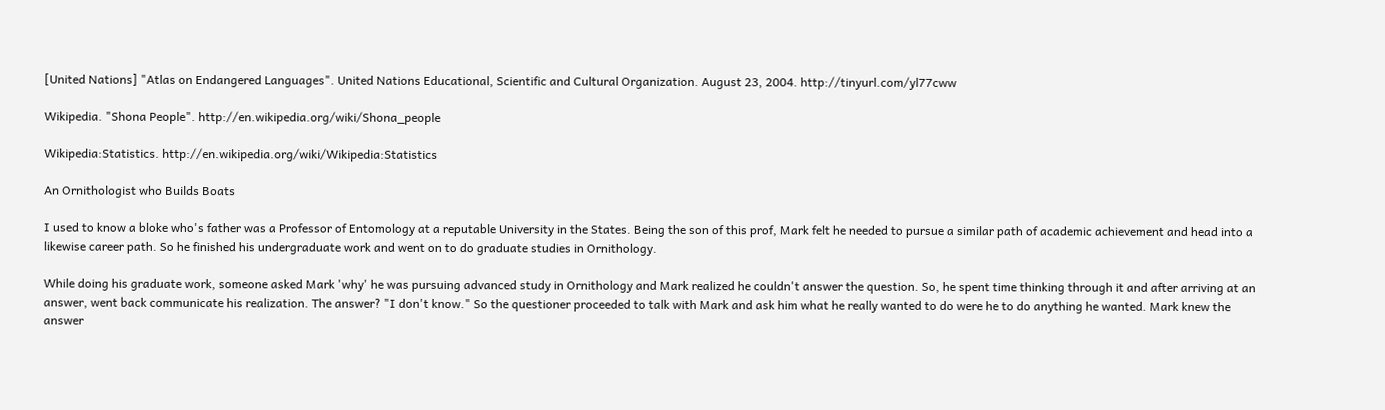[United Nations] "Atlas on Endangered Languages". United Nations Educational, Scientific and Cultural Organization. August 23, 2004. http://tinyurl.com/yl77cww

Wikipedia. "Shona People". http://en.wikipedia.org/wiki/Shona_people

Wikipedia:Statistics. http://en.wikipedia.org/wiki/Wikipedia:Statistics

An Ornithologist who Builds Boats

I used to know a bloke who's father was a Professor of Entomology at a reputable University in the States. Being the son of this prof, Mark felt he needed to pursue a similar path of academic achievement and head into a likewise career path. So he finished his undergraduate work and went on to do graduate studies in Ornithology.

While doing his graduate work, someone asked Mark 'why' he was pursuing advanced study in Ornithology and Mark realized he couldn't answer the question. So, he spent time thinking through it and after arriving at an answer, went back communicate his realization. The answer? "I don't know." So the questioner proceeded to talk with Mark and ask him what he really wanted to do were he to do anything he wanted. Mark knew the answer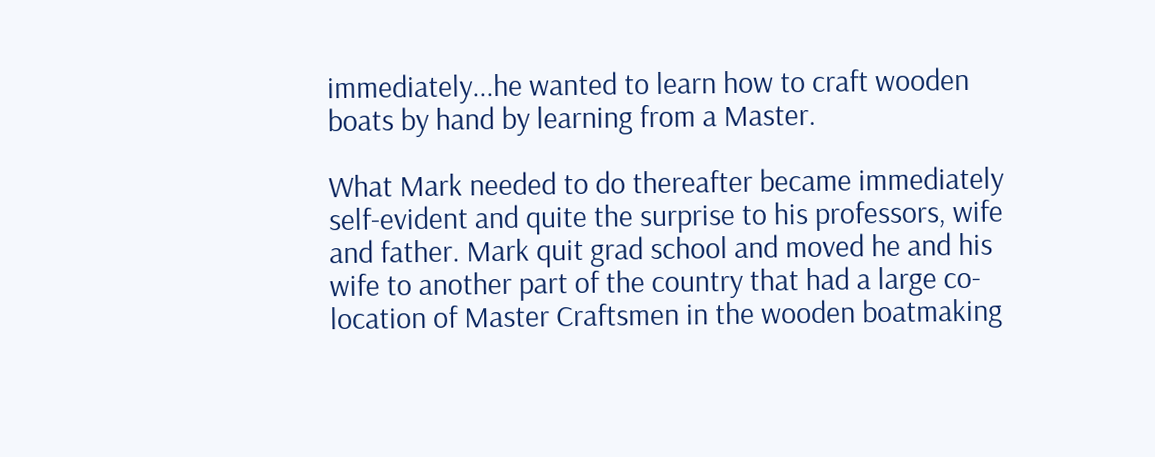immediately...he wanted to learn how to craft wooden boats by hand by learning from a Master.

What Mark needed to do thereafter became immediately self-evident and quite the surprise to his professors, wife and father. Mark quit grad school and moved he and his wife to another part of the country that had a large co-location of Master Craftsmen in the wooden boatmaking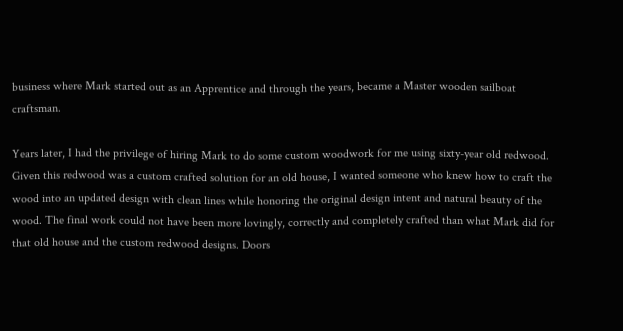business where Mark started out as an Apprentice and through the years, became a Master wooden sailboat craftsman.

Years later, I had the privilege of hiring Mark to do some custom woodwork for me using sixty-year old redwood. Given this redwood was a custom crafted solution for an old house, I wanted someone who knew how to craft the wood into an updated design with clean lines while honoring the original design intent and natural beauty of the wood. The final work could not have been more lovingly, correctly and completely crafted than what Mark did for that old house and the custom redwood designs. Doors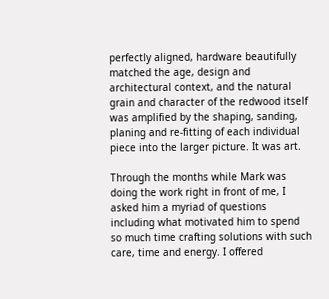perfectly aligned, hardware beautifully matched the age, design and architectural context, and the natural grain and character of the redwood itself was amplified by the shaping, sanding, planing and re-fitting of each individual piece into the larger picture. It was art.

Through the months while Mark was doing the work right in front of me, I asked him a myriad of questions including what motivated him to spend so much time crafting solutions with such care, time and energy. I offered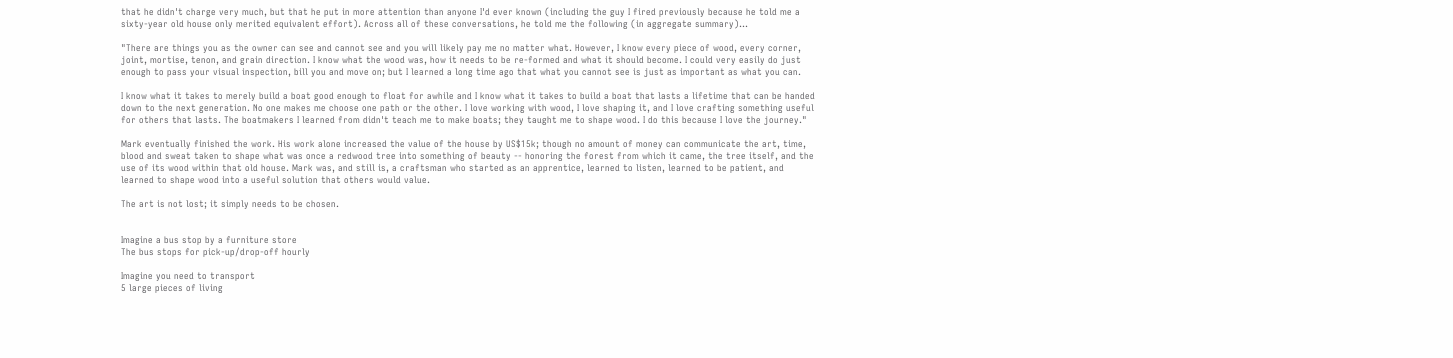that he didn't charge very much, but that he put in more attention than anyone I'd ever known (including the guy I fired previously because he told me a sixty-year old house only merited equivalent effort). Across all of these conversations, he told me the following (in aggregate summary)...

"There are things you as the owner can see and cannot see and you will likely pay me no matter what. However, I know every piece of wood, every corner, joint, mortise, tenon, and grain direction. I know what the wood was, how it needs to be re-formed and what it should become. I could very easily do just enough to pass your visual inspection, bill you and move on; but I learned a long time ago that what you cannot see is just as important as what you can.

I know what it takes to merely build a boat good enough to float for awhile and I know what it takes to build a boat that lasts a lifetime that can be handed down to the next generation. No one makes me choose one path or the other. I love working with wood, I love shaping it, and I love crafting something useful for others that lasts. The boatmakers I learned from didn't teach me to make boats; they taught me to shape wood. I do this because I love the journey."

Mark eventually finished the work. His work alone increased the value of the house by US$15k; though no amount of money can communicate the art, time, blood and sweat taken to shape what was once a redwood tree into something of beauty -- honoring the forest from which it came, the tree itself, and the use of its wood within that old house. Mark was, and still is, a craftsman who started as an apprentice, learned to listen, learned to be patient, and learned to shape wood into a useful solution that others would value.

The art is not lost; it simply needs to be chosen.


Imagine a bus stop by a furniture store
The bus stops for pick-up/drop-off hourly

Imagine you need to transport
5 large pieces of living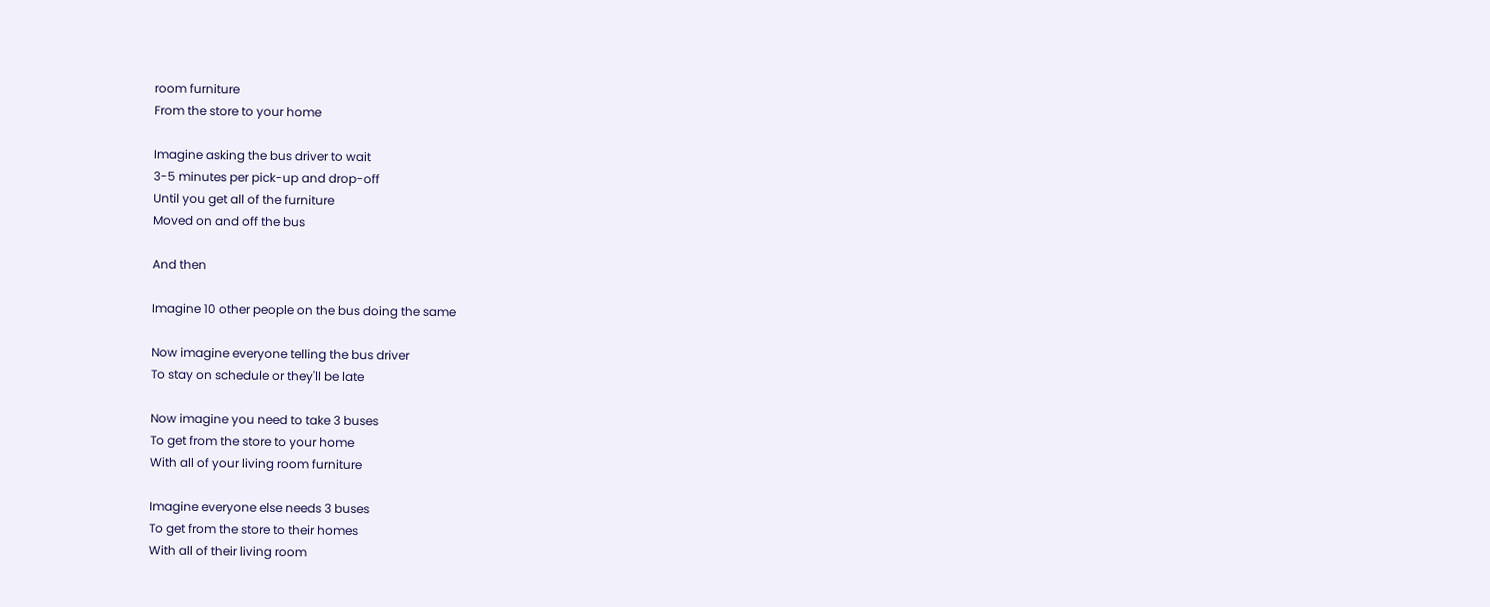room furniture
From the store to your home

Imagine asking the bus driver to wait
3-5 minutes per pick-up and drop-off
Until you get all of the furniture
Moved on and off the bus

And then

Imagine 10 other people on the bus doing the same

Now imagine everyone telling the bus driver
To stay on schedule or they'll be late

Now imagine you need to take 3 buses
To get from the store to your home
With all of your living room furniture

Imagine everyone else needs 3 buses
To get from the store to their homes
With all of their living room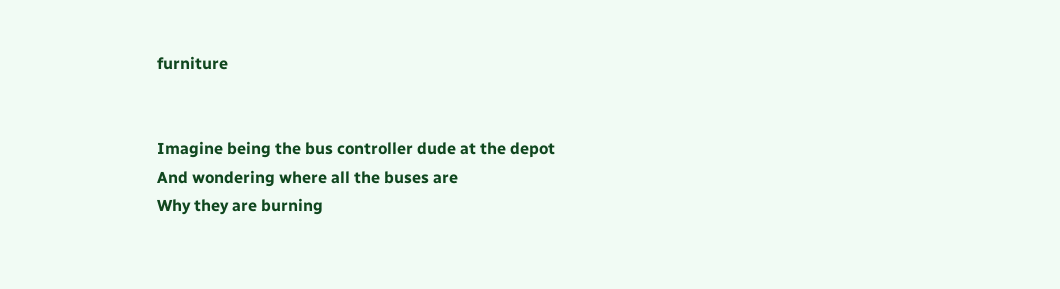furniture


Imagine being the bus controller dude at the depot
And wondering where all the buses are
Why they are burning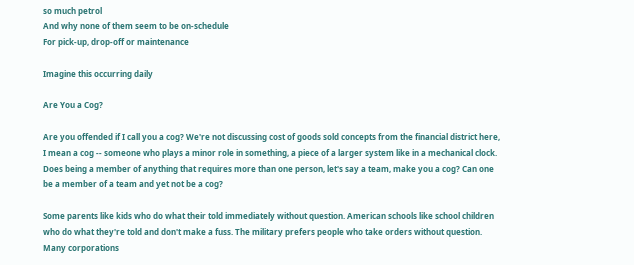so much petrol
And why none of them seem to be on-schedule
For pick-up, drop-off or maintenance

Imagine this occurring daily

Are You a Cog?

Are you offended if I call you a cog? We're not discussing cost of goods sold concepts from the financial district here, I mean a cog -- someone who plays a minor role in something, a piece of a larger system like in a mechanical clock. Does being a member of anything that requires more than one person, let's say a team, make you a cog? Can one be a member of a team and yet not be a cog?

Some parents like kids who do what their told immediately without question. American schools like school children who do what they're told and don't make a fuss. The military prefers people who take orders without question. Many corporations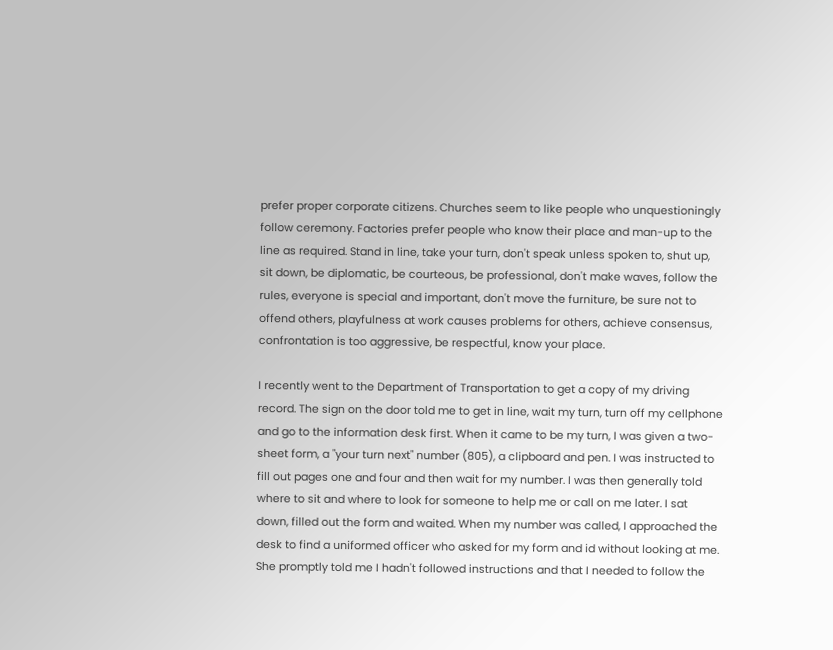prefer proper corporate citizens. Churches seem to like people who unquestioningly follow ceremony. Factories prefer people who know their place and man-up to the line as required. Stand in line, take your turn, don't speak unless spoken to, shut up, sit down, be diplomatic, be courteous, be professional, don't make waves, follow the rules, everyone is special and important, don't move the furniture, be sure not to offend others, playfulness at work causes problems for others, achieve consensus, confrontation is too aggressive, be respectful, know your place.

I recently went to the Department of Transportation to get a copy of my driving record. The sign on the door told me to get in line, wait my turn, turn off my cellphone and go to the information desk first. When it came to be my turn, I was given a two-sheet form, a "your turn next" number (805), a clipboard and pen. I was instructed to fill out pages one and four and then wait for my number. I was then generally told where to sit and where to look for someone to help me or call on me later. I sat down, filled out the form and waited. When my number was called, I approached the desk to find a uniformed officer who asked for my form and id without looking at me. She promptly told me I hadn't followed instructions and that I needed to follow the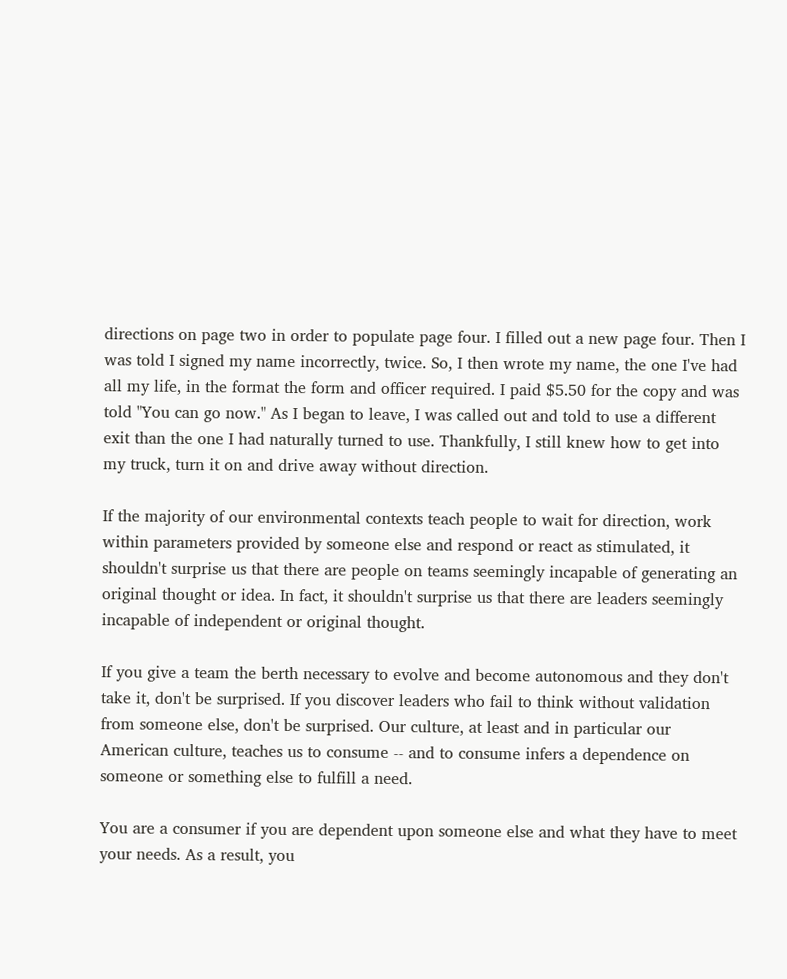directions on page two in order to populate page four. I filled out a new page four. Then I was told I signed my name incorrectly, twice. So, I then wrote my name, the one I've had all my life, in the format the form and officer required. I paid $5.50 for the copy and was told "You can go now." As I began to leave, I was called out and told to use a different exit than the one I had naturally turned to use. Thankfully, I still knew how to get into my truck, turn it on and drive away without direction.

If the majority of our environmental contexts teach people to wait for direction, work within parameters provided by someone else and respond or react as stimulated, it shouldn't surprise us that there are people on teams seemingly incapable of generating an original thought or idea. In fact, it shouldn't surprise us that there are leaders seemingly incapable of independent or original thought.

If you give a team the berth necessary to evolve and become autonomous and they don't take it, don't be surprised. If you discover leaders who fail to think without validation from someone else, don't be surprised. Our culture, at least and in particular our American culture, teaches us to consume -- and to consume infers a dependence on someone or something else to fulfill a need.

You are a consumer if you are dependent upon someone else and what they have to meet your needs. As a result, you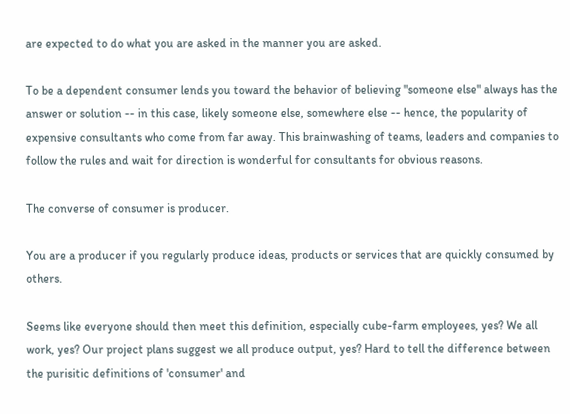are expected to do what you are asked in the manner you are asked.

To be a dependent consumer lends you toward the behavior of believing "someone else" always has the answer or solution -- in this case, likely someone else, somewhere else -- hence, the popularity of expensive consultants who come from far away. This brainwashing of teams, leaders and companies to follow the rules and wait for direction is wonderful for consultants for obvious reasons.

The converse of consumer is producer.

You are a producer if you regularly produce ideas, products or services that are quickly consumed by others.

Seems like everyone should then meet this definition, especially cube-farm employees, yes? We all work, yes? Our project plans suggest we all produce output, yes? Hard to tell the difference between the purisitic definitions of 'consumer' and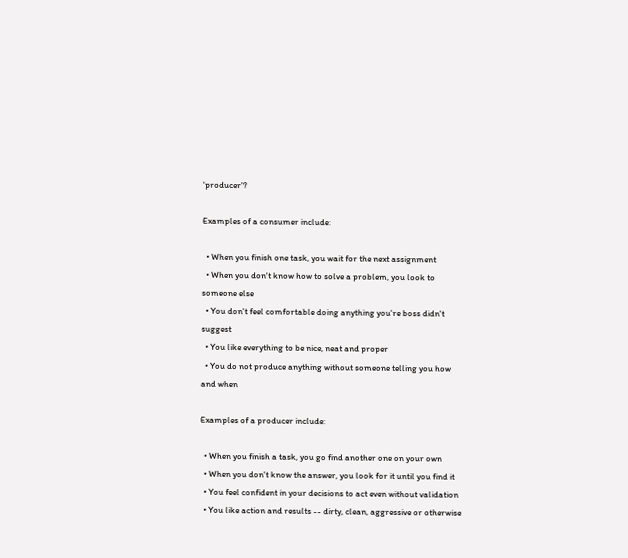'producer'?

Examples of a consumer include:

  • When you finish one task, you wait for the next assignment
  • When you don't know how to solve a problem, you look to someone else
  • You don't feel comfortable doing anything you're boss didn't suggest
  • You like everything to be nice, neat and proper
  • You do not produce anything without someone telling you how and when

Examples of a producer include:

  • When you finish a task, you go find another one on your own
  • When you don't know the answer, you look for it until you find it
  • You feel confident in your decisions to act even without validation
  • You like action and results -- dirty, clean, aggressive or otherwise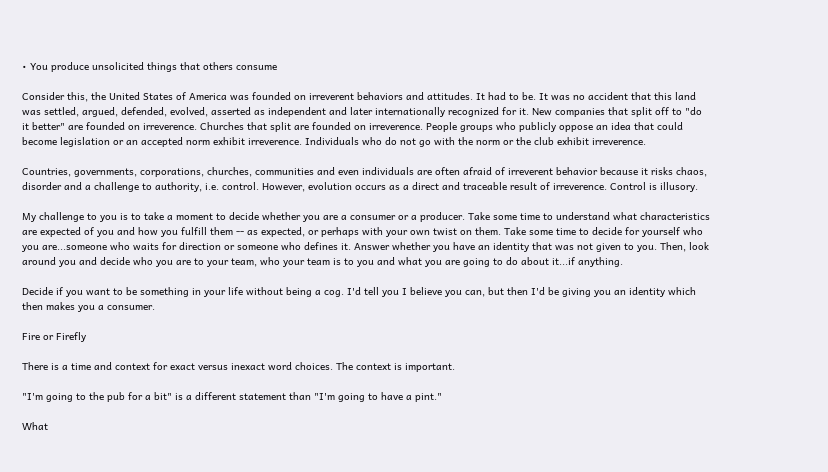• You produce unsolicited things that others consume

Consider this, the United States of America was founded on irreverent behaviors and attitudes. It had to be. It was no accident that this land was settled, argued, defended, evolved, asserted as independent and later internationally recognized for it. New companies that split off to "do it better" are founded on irreverence. Churches that split are founded on irreverence. People groups who publicly oppose an idea that could become legislation or an accepted norm exhibit irreverence. Individuals who do not go with the norm or the club exhibit irreverence.

Countries, governments, corporations, churches, communities and even individuals are often afraid of irreverent behavior because it risks chaos, disorder and a challenge to authority, i.e. control. However, evolution occurs as a direct and traceable result of irreverence. Control is illusory.

My challenge to you is to take a moment to decide whether you are a consumer or a producer. Take some time to understand what characteristics are expected of you and how you fulfill them -- as expected, or perhaps with your own twist on them. Take some time to decide for yourself who you are...someone who waits for direction or someone who defines it. Answer whether you have an identity that was not given to you. Then, look around you and decide who you are to your team, who your team is to you and what you are going to do about it...if anything.

Decide if you want to be something in your life without being a cog. I'd tell you I believe you can, but then I'd be giving you an identity which then makes you a consumer.

Fire or Firefly

There is a time and context for exact versus inexact word choices. The context is important.

"I'm going to the pub for a bit" is a different statement than "I'm going to have a pint."

What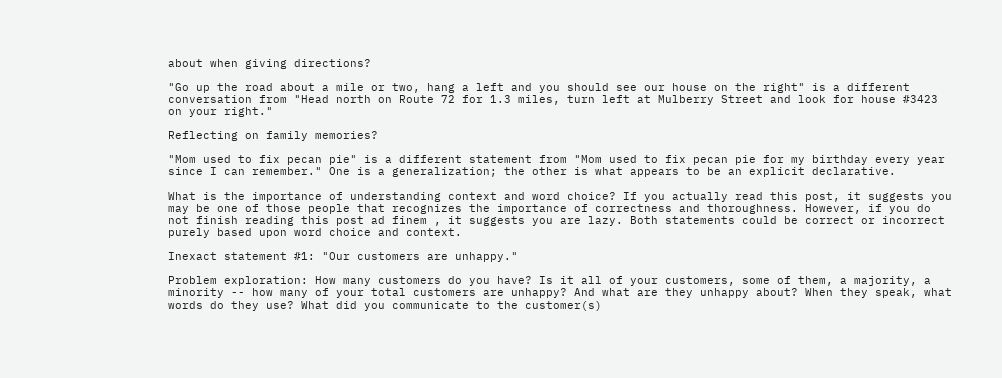about when giving directions?

"Go up the road about a mile or two, hang a left and you should see our house on the right" is a different conversation from "Head north on Route 72 for 1.3 miles, turn left at Mulberry Street and look for house #3423 on your right."

Reflecting on family memories?

"Mom used to fix pecan pie" is a different statement from "Mom used to fix pecan pie for my birthday every year since I can remember." One is a generalization; the other is what appears to be an explicit declarative.

What is the importance of understanding context and word choice? If you actually read this post, it suggests you may be one of those people that recognizes the importance of correctness and thoroughness. However, if you do not finish reading this post ad finem , it suggests you are lazy. Both statements could be correct or incorrect purely based upon word choice and context.

Inexact statement #1: "Our customers are unhappy."

Problem exploration: How many customers do you have? Is it all of your customers, some of them, a majority, a minority -- how many of your total customers are unhappy? And what are they unhappy about? When they speak, what words do they use? What did you communicate to the customer(s)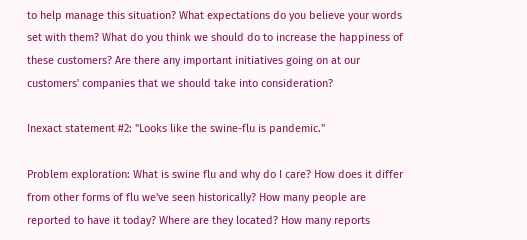to help manage this situation? What expectations do you believe your words set with them? What do you think we should do to increase the happiness of these customers? Are there any important initiatives going on at our customers' companies that we should take into consideration?

Inexact statement #2: "Looks like the swine-flu is pandemic."

Problem exploration: What is swine flu and why do I care? How does it differ from other forms of flu we've seen historically? How many people are reported to have it today? Where are they located? How many reports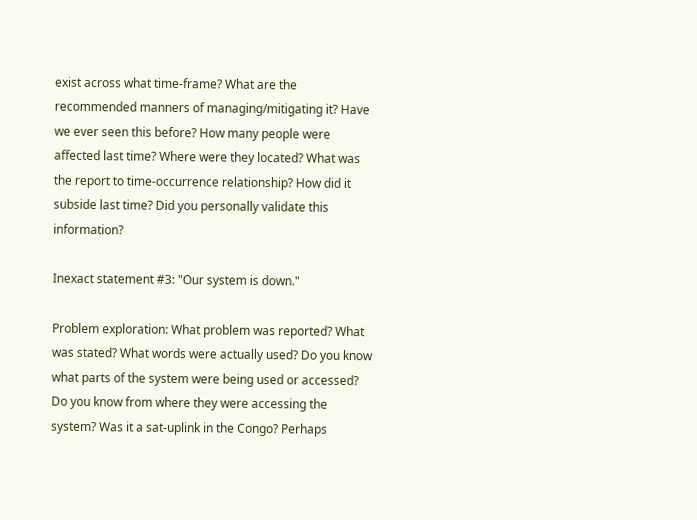exist across what time-frame? What are the recommended manners of managing/mitigating it? Have we ever seen this before? How many people were affected last time? Where were they located? What was the report to time-occurrence relationship? How did it subside last time? Did you personally validate this information?

Inexact statement #3: "Our system is down."

Problem exploration: What problem was reported? What was stated? What words were actually used? Do you know what parts of the system were being used or accessed? Do you know from where they were accessing the system? Was it a sat-uplink in the Congo? Perhaps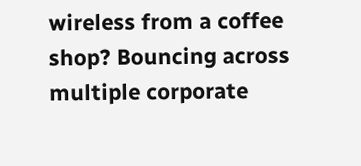wireless from a coffee shop? Bouncing across multiple corporate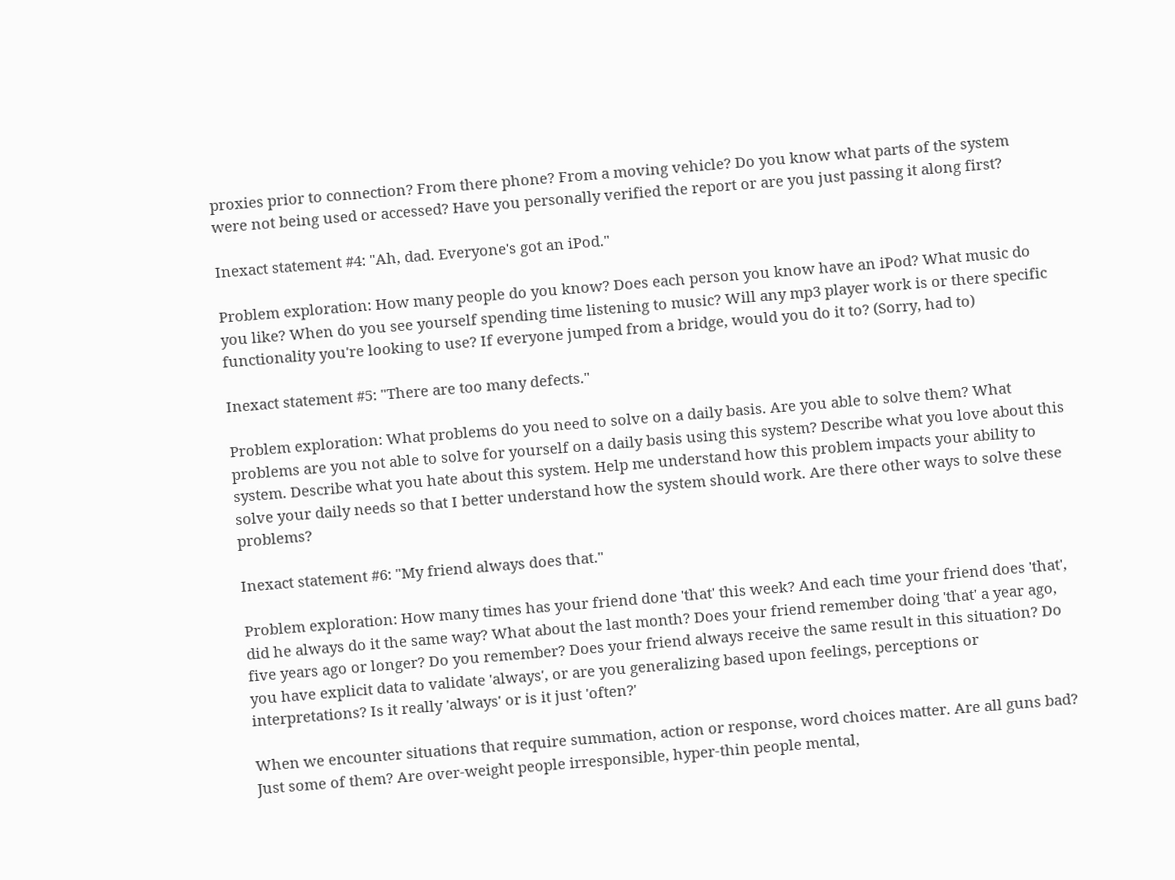proxies prior to connection? From there phone? From a moving vehicle? Do you know what parts of the system were not being used or accessed? Have you personally verified the report or are you just passing it along first?

Inexact statement #4: "Ah, dad. Everyone's got an iPod."

Problem exploration: How many people do you know? Does each person you know have an iPod? What music do you like? When do you see yourself spending time listening to music? Will any mp3 player work is or there specific functionality you're looking to use? If everyone jumped from a bridge, would you do it to? (Sorry, had to)

Inexact statement #5: "There are too many defects."

Problem exploration: What problems do you need to solve on a daily basis. Are you able to solve them? What problems are you not able to solve for yourself on a daily basis using this system? Describe what you love about this system. Describe what you hate about this system. Help me understand how this problem impacts your ability to solve your daily needs so that I better understand how the system should work. Are there other ways to solve these problems?

Inexact statement #6: "My friend always does that."

Problem exploration: How many times has your friend done 'that' this week? And each time your friend does 'that', did he always do it the same way? What about the last month? Does your friend remember doing 'that' a year ago, five years ago or longer? Do you remember? Does your friend always receive the same result in this situation? Do you have explicit data to validate 'always', or are you generalizing based upon feelings, perceptions or interpretations? Is it really 'always' or is it just 'often?'

When we encounter situations that require summation, action or response, word choices matter. Are all guns bad? Just some of them? Are over-weight people irresponsible, hyper-thin people mental,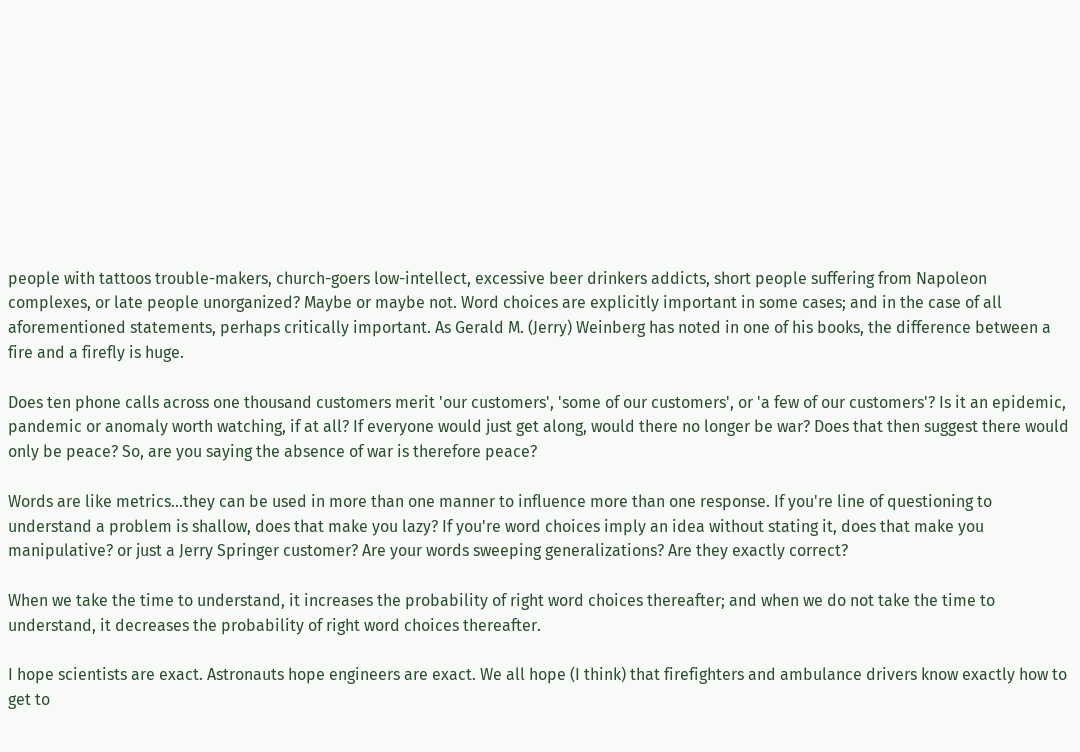people with tattoos trouble-makers, church-goers low-intellect, excessive beer drinkers addicts, short people suffering from Napoleon complexes, or late people unorganized? Maybe or maybe not. Word choices are explicitly important in some cases; and in the case of all aforementioned statements, perhaps critically important. As Gerald M. (Jerry) Weinberg has noted in one of his books, the difference between a fire and a firefly is huge.

Does ten phone calls across one thousand customers merit 'our customers', 'some of our customers', or 'a few of our customers'? Is it an epidemic, pandemic or anomaly worth watching, if at all? If everyone would just get along, would there no longer be war? Does that then suggest there would only be peace? So, are you saying the absence of war is therefore peace?

Words are like metrics...they can be used in more than one manner to influence more than one response. If you're line of questioning to understand a problem is shallow, does that make you lazy? If you're word choices imply an idea without stating it, does that make you manipulative? or just a Jerry Springer customer? Are your words sweeping generalizations? Are they exactly correct?

When we take the time to understand, it increases the probability of right word choices thereafter; and when we do not take the time to understand, it decreases the probability of right word choices thereafter.

I hope scientists are exact. Astronauts hope engineers are exact. We all hope (I think) that firefighters and ambulance drivers know exactly how to get to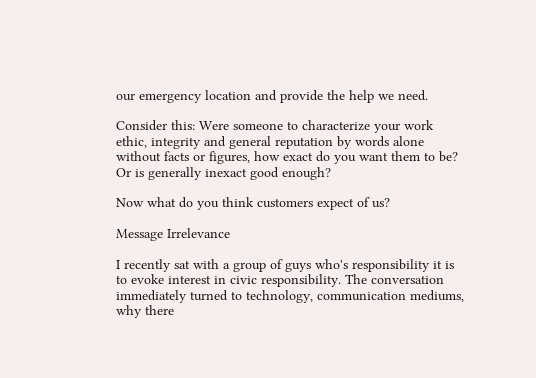our emergency location and provide the help we need.

Consider this: Were someone to characterize your work ethic, integrity and general reputation by words alone without facts or figures, how exact do you want them to be? Or is generally inexact good enough?

Now what do you think customers expect of us?

Message Irrelevance

I recently sat with a group of guys who's responsibility it is to evoke interest in civic responsibility. The conversation immediately turned to technology, communication mediums, why there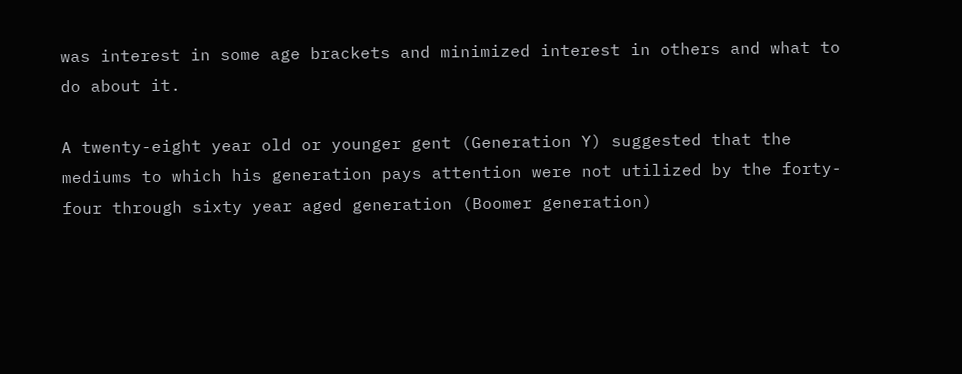was interest in some age brackets and minimized interest in others and what to do about it.

A twenty-eight year old or younger gent (Generation Y) suggested that the mediums to which his generation pays attention were not utilized by the forty-four through sixty year aged generation (Boomer generation)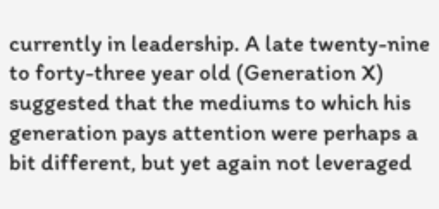currently in leadership. A late twenty-nine to forty-three year old (Generation X) suggested that the mediums to which his generation pays attention were perhaps a bit different, but yet again not leveraged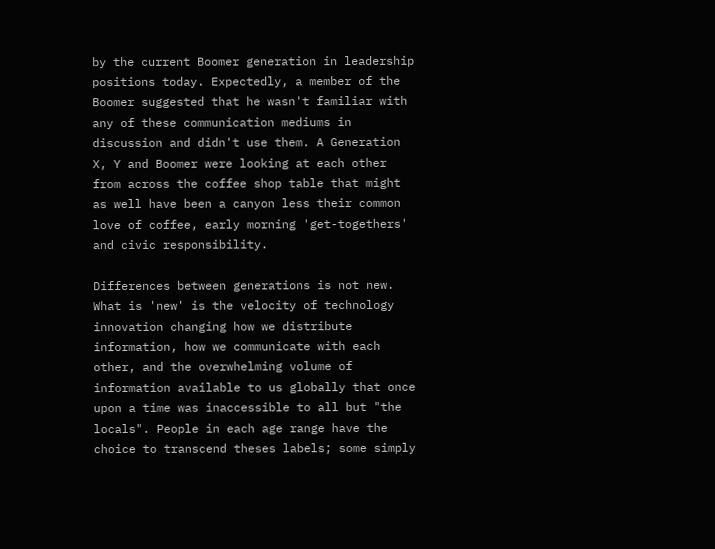by the current Boomer generation in leadership positions today. Expectedly, a member of the Boomer suggested that he wasn't familiar with any of these communication mediums in discussion and didn't use them. A Generation X, Y and Boomer were looking at each other from across the coffee shop table that might as well have been a canyon less their common love of coffee, early morning 'get-togethers' and civic responsibility.

Differences between generations is not new. What is 'new' is the velocity of technology innovation changing how we distribute information, how we communicate with each other, and the overwhelming volume of information available to us globally that once upon a time was inaccessible to all but "the locals". People in each age range have the choice to transcend theses labels; some simply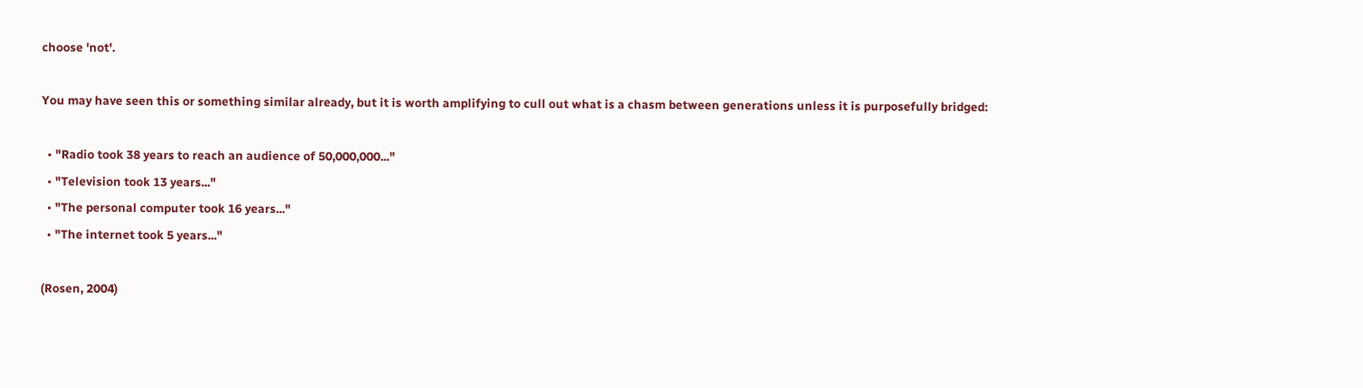choose 'not'.

You may have seen this or something similar already, but it is worth amplifying to cull out what is a chasm between generations unless it is purposefully bridged:

  • "Radio took 38 years to reach an audience of 50,000,000..."
  • "Television took 13 years..."
  • "The personal computer took 16 years..."
  • "The internet took 5 years..."

(Rosen, 2004)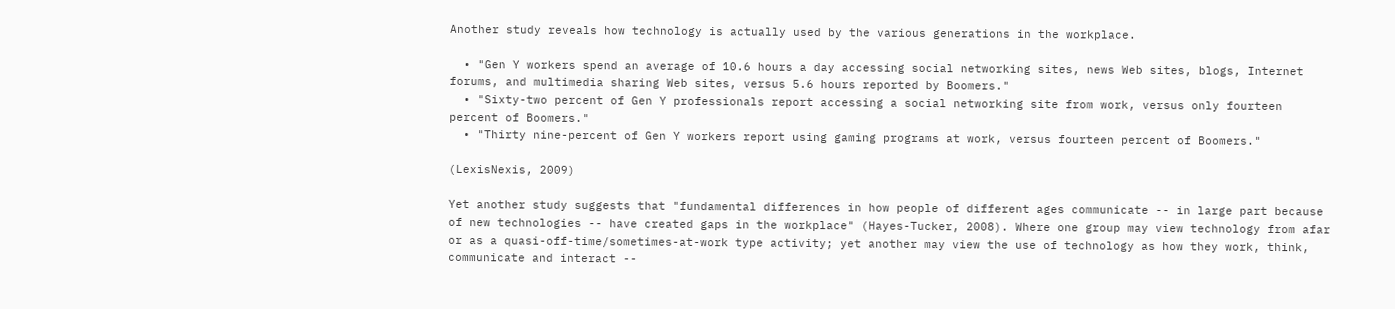Another study reveals how technology is actually used by the various generations in the workplace.

  • "Gen Y workers spend an average of 10.6 hours a day accessing social networking sites, news Web sites, blogs, Internet forums, and multimedia sharing Web sites, versus 5.6 hours reported by Boomers."
  • "Sixty-two percent of Gen Y professionals report accessing a social networking site from work, versus only fourteen percent of Boomers."
  • "Thirty nine-percent of Gen Y workers report using gaming programs at work, versus fourteen percent of Boomers."

(LexisNexis, 2009)

Yet another study suggests that "fundamental differences in how people of different ages communicate -- in large part because of new technologies -- have created gaps in the workplace" (Hayes-Tucker, 2008). Where one group may view technology from afar or as a quasi-off-time/sometimes-at-work type activity; yet another may view the use of technology as how they work, think, communicate and interact --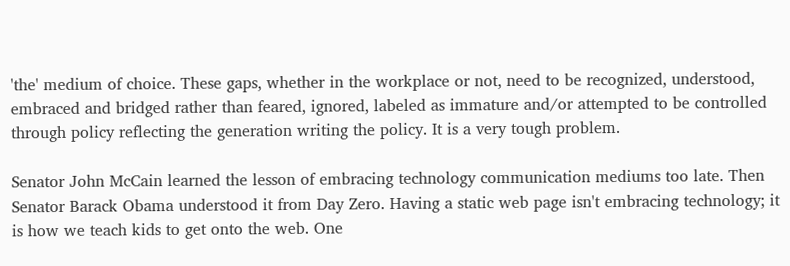'the' medium of choice. These gaps, whether in the workplace or not, need to be recognized, understood, embraced and bridged rather than feared, ignored, labeled as immature and/or attempted to be controlled through policy reflecting the generation writing the policy. It is a very tough problem.

Senator John McCain learned the lesson of embracing technology communication mediums too late. Then Senator Barack Obama understood it from Day Zero. Having a static web page isn't embracing technology; it is how we teach kids to get onto the web. One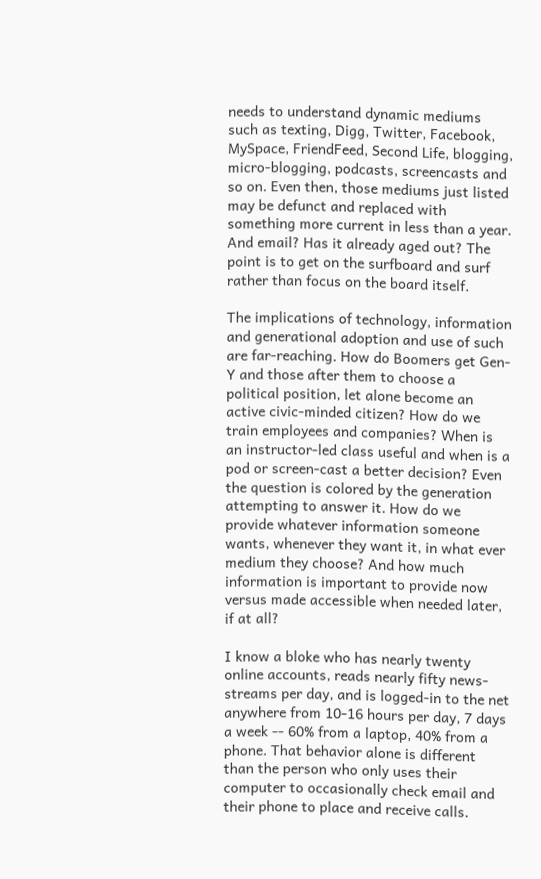needs to understand dynamic mediums such as texting, Digg, Twitter, Facebook, MySpace, FriendFeed, Second Life, blogging, micro-blogging, podcasts, screencasts and so on. Even then, those mediums just listed may be defunct and replaced with something more current in less than a year. And email? Has it already aged out? The point is to get on the surfboard and surf rather than focus on the board itself.

The implications of technology, information and generational adoption and use of such are far-reaching. How do Boomers get Gen-Y and those after them to choose a political position, let alone become an active civic-minded citizen? How do we train employees and companies? When is an instructor-led class useful and when is a pod or screen-cast a better decision? Even the question is colored by the generation attempting to answer it. How do we provide whatever information someone wants, whenever they want it, in what ever medium they choose? And how much information is important to provide now versus made accessible when needed later, if at all?

I know a bloke who has nearly twenty online accounts, reads nearly fifty news-streams per day, and is logged-in to the net anywhere from 10-16 hours per day, 7 days a week -- 60% from a laptop, 40% from a phone. That behavior alone is different than the person who only uses their computer to occasionally check email and their phone to place and receive calls.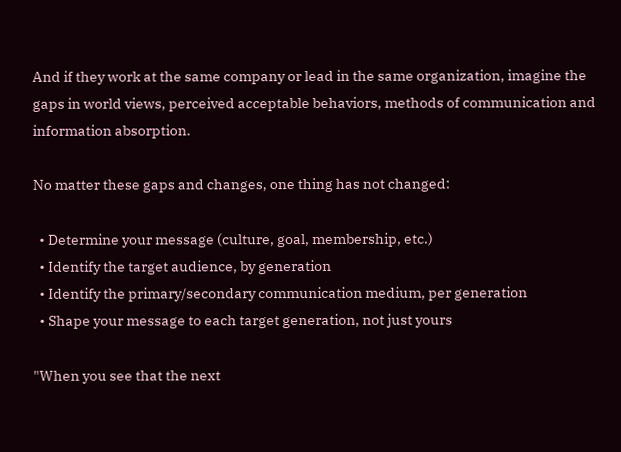And if they work at the same company or lead in the same organization, imagine the gaps in world views, perceived acceptable behaviors, methods of communication and information absorption.

No matter these gaps and changes, one thing has not changed:

  • Determine your message (culture, goal, membership, etc.)
  • Identify the target audience, by generation
  • Identify the primary/secondary communication medium, per generation
  • Shape your message to each target generation, not just yours

"When you see that the next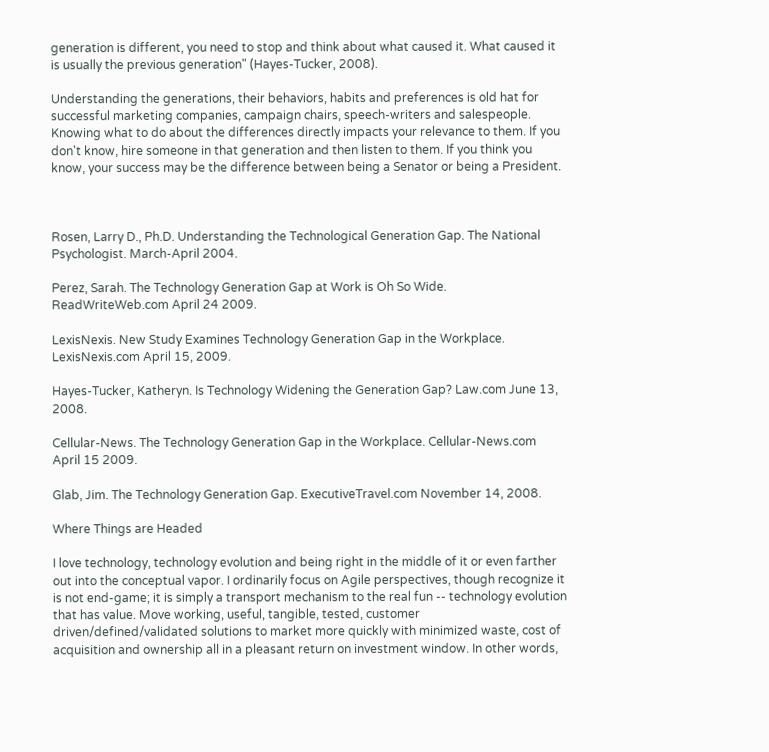generation is different, you need to stop and think about what caused it. What caused it is usually the previous generation" (Hayes-Tucker, 2008).

Understanding the generations, their behaviors, habits and preferences is old hat for successful marketing companies, campaign chairs, speech-writers and salespeople. Knowing what to do about the differences directly impacts your relevance to them. If you don't know, hire someone in that generation and then listen to them. If you think you know, your success may be the difference between being a Senator or being a President.



Rosen, Larry D., Ph.D. Understanding the Technological Generation Gap. The National Psychologist. March-April 2004.

Perez, Sarah. The Technology Generation Gap at Work is Oh So Wide. ReadWriteWeb.com April 24 2009.

LexisNexis. New Study Examines Technology Generation Gap in the Workplace. LexisNexis.com April 15, 2009.

Hayes-Tucker, Katheryn. Is Technology Widening the Generation Gap? Law.com June 13, 2008.

Cellular-News. The Technology Generation Gap in the Workplace. Cellular-News.com April 15 2009.

Glab, Jim. The Technology Generation Gap. ExecutiveTravel.com November 14, 2008.

Where Things are Headed

I love technology, technology evolution and being right in the middle of it or even farther out into the conceptual vapor. I ordinarily focus on Agile perspectives, though recognize it is not end-game; it is simply a transport mechanism to the real fun -- technology evolution that has value. Move working, useful, tangible, tested, customer driven/defined/validated solutions to market more quickly with minimized waste, cost of acquisition and ownership all in a pleasant return on investment window. In other words,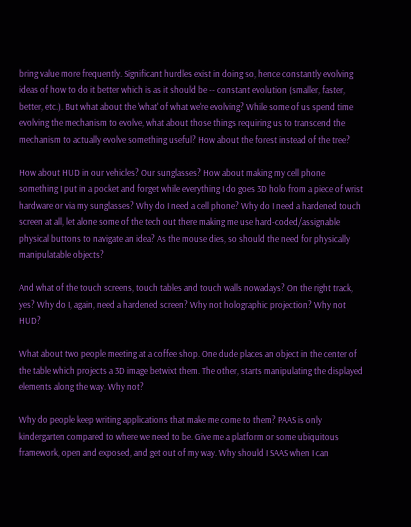bring value more frequently. Significant hurdles exist in doing so, hence constantly evolving ideas of how to do it better which is as it should be -- constant evolution (smaller, faster, better, etc.). But what about the 'what' of what we're evolving? While some of us spend time evolving the mechanism to evolve, what about those things requiring us to transcend the mechanism to actually evolve something useful? How about the forest instead of the tree?

How about HUD in our vehicles? Our sunglasses? How about making my cell phone something I put in a pocket and forget while everything I do goes 3D holo from a piece of wrist hardware or via my sunglasses? Why do I need a cell phone? Why do I need a hardened touch screen at all, let alone some of the tech out there making me use hard-coded/assignable physical buttons to navigate an idea? As the mouse dies, so should the need for physically manipulatable objects?

And what of the touch screens, touch tables and touch walls nowadays? On the right track, yes? Why do I, again, need a hardened screen? Why not holographic projection? Why not HUD?

What about two people meeting at a coffee shop. One dude places an object in the center of the table which projects a 3D image betwixt them. The other, starts manipulating the displayed elements along the way. Why not?

Why do people keep writing applications that make me come to them? PAAS is only kindergarten compared to where we need to be. Give me a platform or some ubiquitous framework, open and exposed, and get out of my way. Why should I SAAS when I can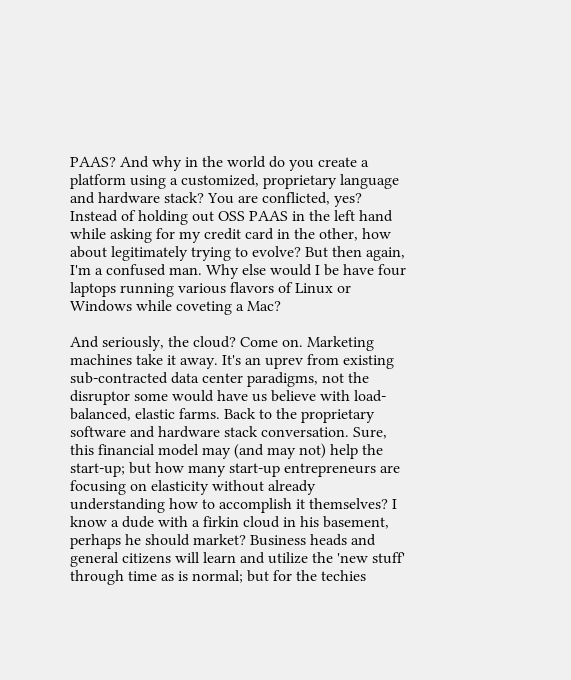PAAS? And why in the world do you create a platform using a customized, proprietary language and hardware stack? You are conflicted, yes? Instead of holding out OSS PAAS in the left hand while asking for my credit card in the other, how about legitimately trying to evolve? But then again, I'm a confused man. Why else would I be have four laptops running various flavors of Linux or Windows while coveting a Mac?

And seriously, the cloud? Come on. Marketing machines take it away. It's an uprev from existing sub-contracted data center paradigms, not the disruptor some would have us believe with load-balanced, elastic farms. Back to the proprietary software and hardware stack conversation. Sure, this financial model may (and may not) help the start-up; but how many start-up entrepreneurs are focusing on elasticity without already understanding how to accomplish it themselves? I know a dude with a firkin cloud in his basement, perhaps he should market? Business heads and general citizens will learn and utilize the 'new stuff' through time as is normal; but for the techies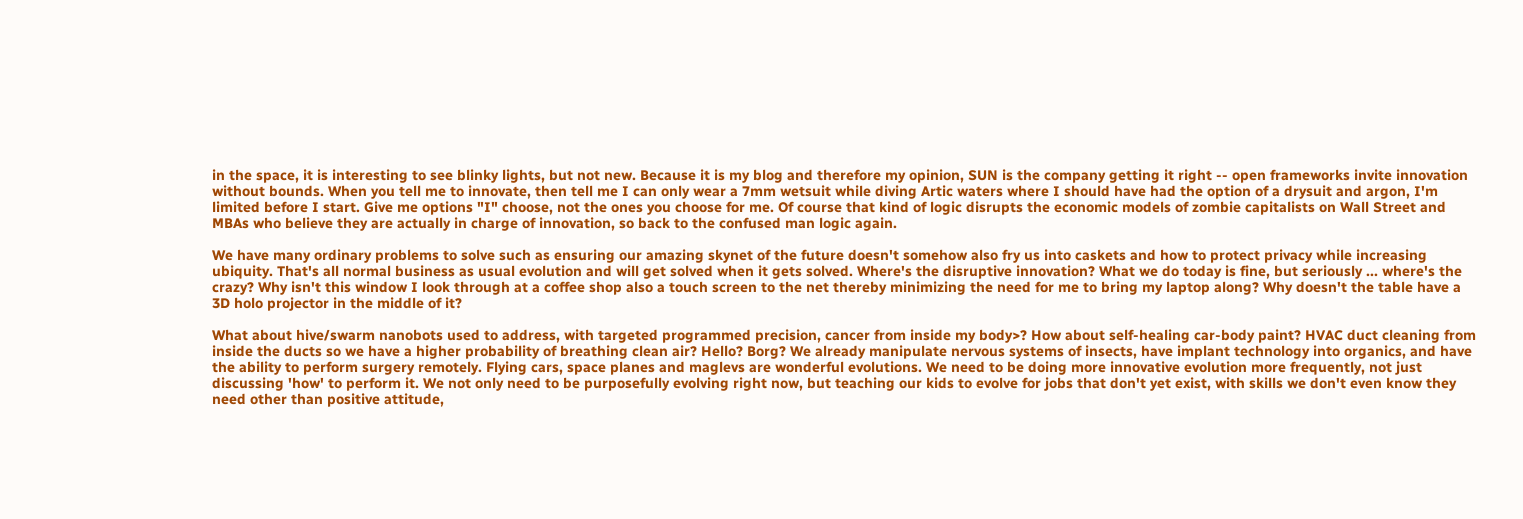in the space, it is interesting to see blinky lights, but not new. Because it is my blog and therefore my opinion, SUN is the company getting it right -- open frameworks invite innovation without bounds. When you tell me to innovate, then tell me I can only wear a 7mm wetsuit while diving Artic waters where I should have had the option of a drysuit and argon, I'm limited before I start. Give me options "I" choose, not the ones you choose for me. Of course that kind of logic disrupts the economic models of zombie capitalists on Wall Street and MBAs who believe they are actually in charge of innovation, so back to the confused man logic again.

We have many ordinary problems to solve such as ensuring our amazing skynet of the future doesn't somehow also fry us into caskets and how to protect privacy while increasing ubiquity. That's all normal business as usual evolution and will get solved when it gets solved. Where's the disruptive innovation? What we do today is fine, but seriously ... where's the crazy? Why isn't this window I look through at a coffee shop also a touch screen to the net thereby minimizing the need for me to bring my laptop along? Why doesn't the table have a 3D holo projector in the middle of it?

What about hive/swarm nanobots used to address, with targeted programmed precision, cancer from inside my body>? How about self-healing car-body paint? HVAC duct cleaning from inside the ducts so we have a higher probability of breathing clean air? Hello? Borg? We already manipulate nervous systems of insects, have implant technology into organics, and have the ability to perform surgery remotely. Flying cars, space planes and maglevs are wonderful evolutions. We need to be doing more innovative evolution more frequently, not just discussing 'how' to perform it. We not only need to be purposefully evolving right now, but teaching our kids to evolve for jobs that don't yet exist, with skills we don't even know they need other than positive attitude,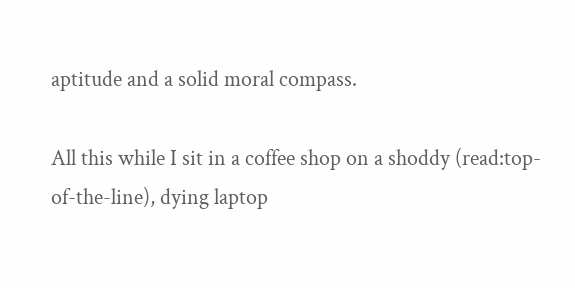aptitude and a solid moral compass.

All this while I sit in a coffee shop on a shoddy (read:top-of-the-line), dying laptop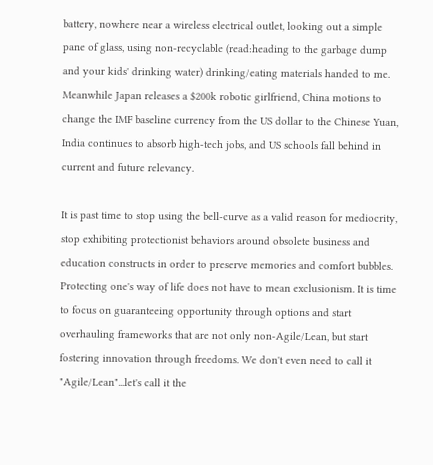battery, nowhere near a wireless electrical outlet, looking out a simple pane of glass, using non-recyclable (read:heading to the garbage dump and your kids' drinking water) drinking/eating materials handed to me. Meanwhile Japan releases a $200k robotic girlfriend, China motions to change the IMF baseline currency from the US dollar to the Chinese Yuan, India continues to absorb high-tech jobs, and US schools fall behind in current and future relevancy.

It is past time to stop using the bell-curve as a valid reason for mediocrity, stop exhibiting protectionist behaviors around obsolete business and education constructs in order to preserve memories and comfort bubbles. Protecting one's way of life does not have to mean exclusionism. It is time to focus on guaranteeing opportunity through options and start overhauling frameworks that are not only non-Agile/Lean, but start fostering innovation through freedoms. We don't even need to call it "Agile/Lean"...let's call it the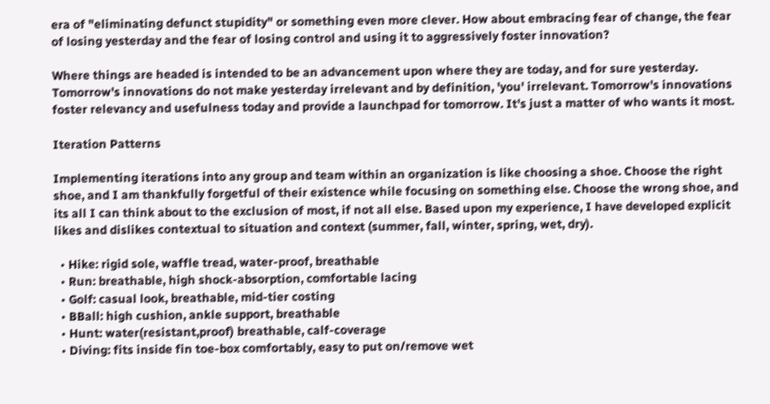era of "eliminating defunct stupidity" or something even more clever. How about embracing fear of change, the fear of losing yesterday and the fear of losing control and using it to aggressively foster innovation?

Where things are headed is intended to be an advancement upon where they are today, and for sure yesterday. Tomorrow's innovations do not make yesterday irrelevant and by definition, 'you' irrelevant. Tomorrow's innovations foster relevancy and usefulness today and provide a launchpad for tomorrow. It's just a matter of who wants it most.

Iteration Patterns

Implementing iterations into any group and team within an organization is like choosing a shoe. Choose the right shoe, and I am thankfully forgetful of their existence while focusing on something else. Choose the wrong shoe, and its all I can think about to the exclusion of most, if not all else. Based upon my experience, I have developed explicit likes and dislikes contextual to situation and context (summer, fall, winter, spring, wet, dry).

  • Hike: rigid sole, waffle tread, water-proof, breathable
  • Run: breathable, high shock-absorption, comfortable lacing
  • Golf: casual look, breathable, mid-tier costing
  • BBall: high cushion, ankle support, breathable
  • Hunt: water(resistant,proof) breathable, calf-coverage
  • Diving: fits inside fin toe-box comfortably, easy to put on/remove wet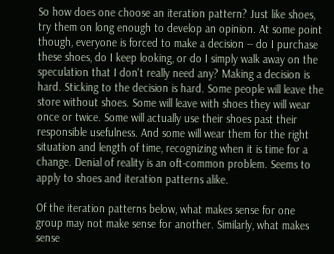So how does one choose an iteration pattern? Just like shoes, try them on long enough to develop an opinion. At some point though, everyone is forced to make a decision -- do I purchase these shoes, do I keep looking, or do I simply walk away on the speculation that I don't really need any? Making a decision is hard. Sticking to the decision is hard. Some people will leave the store without shoes. Some will leave with shoes they will wear once or twice. Some will actually use their shoes past their responsible usefulness. And some will wear them for the right situation and length of time, recognizing when it is time for a change. Denial of reality is an oft-common problem. Seems to apply to shoes and iteration patterns alike.

Of the iteration patterns below, what makes sense for one group may not make sense for another. Similarly, what makes sense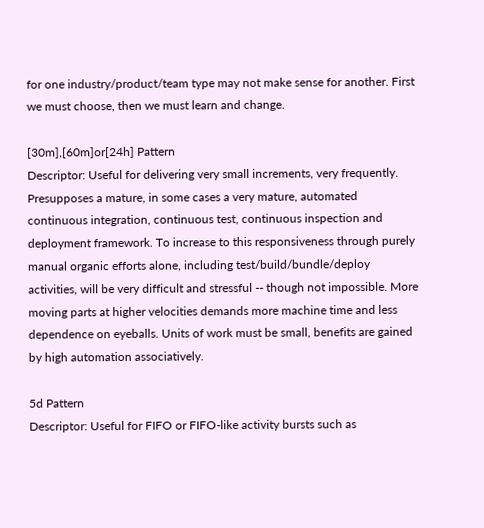for one industry/product/team type may not make sense for another. First we must choose, then we must learn and change.

[30m],[60m]or[24h] Pattern
Descriptor: Useful for delivering very small increments, very frequently. Presupposes a mature, in some cases a very mature, automated continuous integration, continuous test, continuous inspection and deployment framework. To increase to this responsiveness through purely manual organic efforts alone, including test/build/bundle/deploy activities, will be very difficult and stressful -- though not impossible. More moving parts at higher velocities demands more machine time and less dependence on eyeballs. Units of work must be small, benefits are gained by high automation associatively.

5d Pattern
Descriptor: Useful for FIFO or FIFO-like activity bursts such as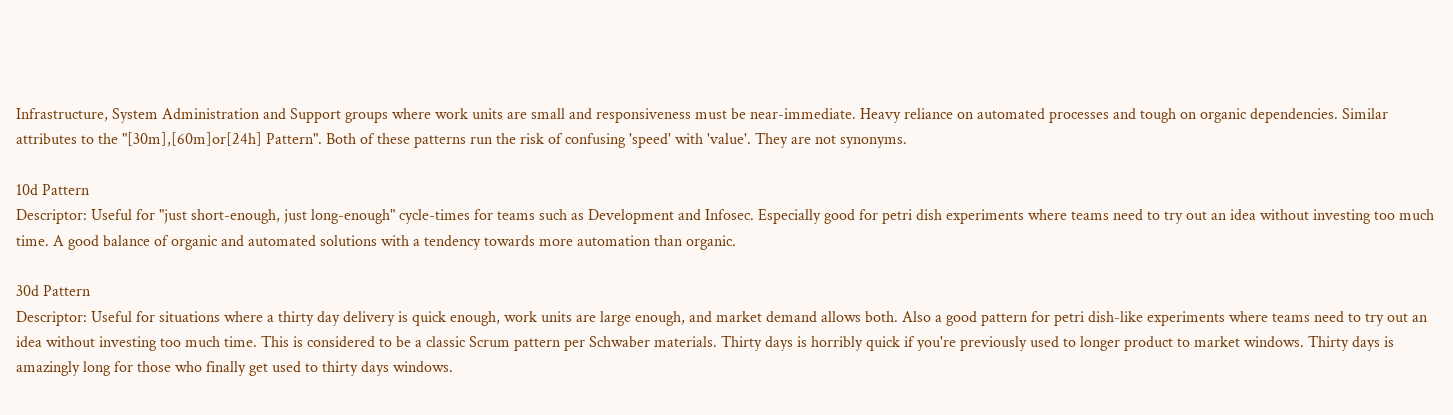Infrastructure, System Administration and Support groups where work units are small and responsiveness must be near-immediate. Heavy reliance on automated processes and tough on organic dependencies. Similar attributes to the "[30m],[60m]or[24h] Pattern". Both of these patterns run the risk of confusing 'speed' with 'value'. They are not synonyms.

10d Pattern
Descriptor: Useful for "just short-enough, just long-enough" cycle-times for teams such as Development and Infosec. Especially good for petri dish experiments where teams need to try out an idea without investing too much time. A good balance of organic and automated solutions with a tendency towards more automation than organic.

30d Pattern
Descriptor: Useful for situations where a thirty day delivery is quick enough, work units are large enough, and market demand allows both. Also a good pattern for petri dish-like experiments where teams need to try out an idea without investing too much time. This is considered to be a classic Scrum pattern per Schwaber materials. Thirty days is horribly quick if you're previously used to longer product to market windows. Thirty days is amazingly long for those who finally get used to thirty days windows.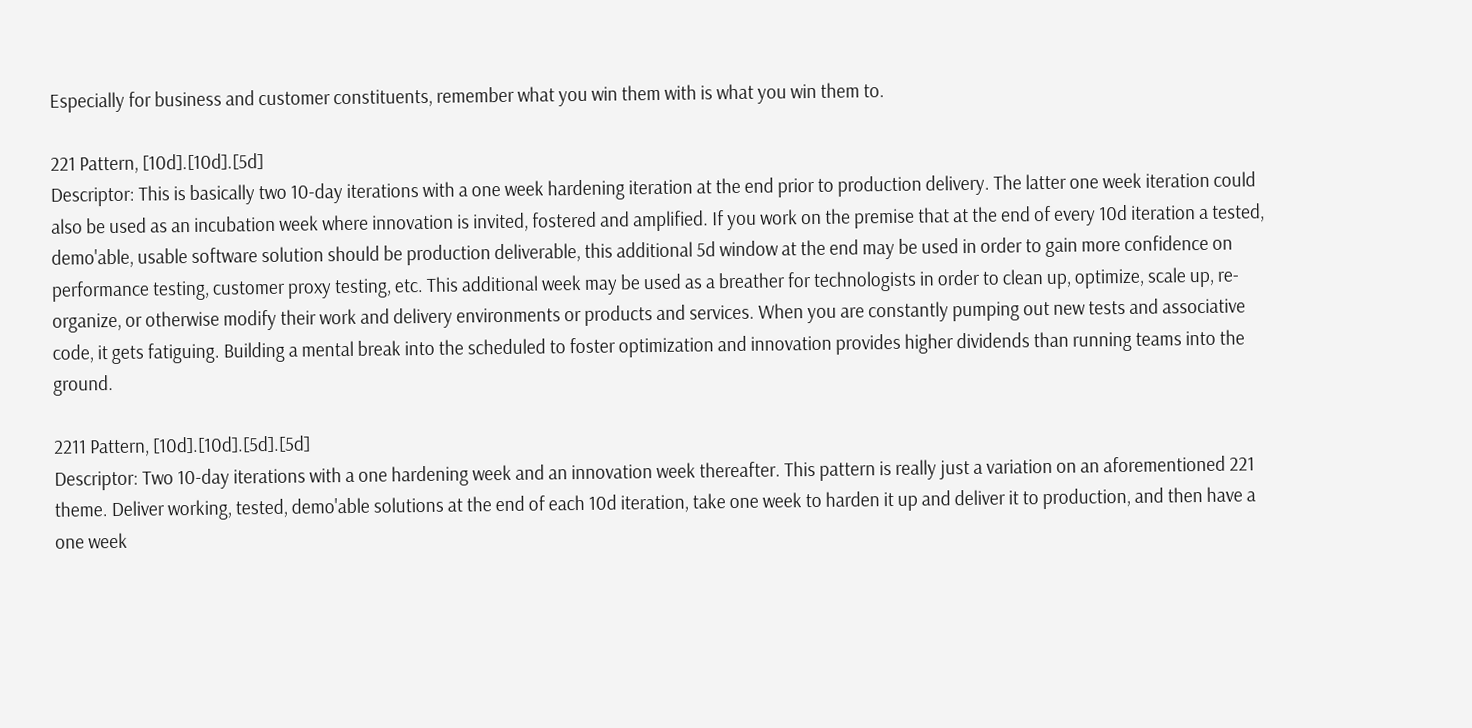Especially for business and customer constituents, remember what you win them with is what you win them to.

221 Pattern, [10d].[10d].[5d]
Descriptor: This is basically two 10-day iterations with a one week hardening iteration at the end prior to production delivery. The latter one week iteration could also be used as an incubation week where innovation is invited, fostered and amplified. If you work on the premise that at the end of every 10d iteration a tested, demo'able, usable software solution should be production deliverable, this additional 5d window at the end may be used in order to gain more confidence on performance testing, customer proxy testing, etc. This additional week may be used as a breather for technologists in order to clean up, optimize, scale up, re-organize, or otherwise modify their work and delivery environments or products and services. When you are constantly pumping out new tests and associative code, it gets fatiguing. Building a mental break into the scheduled to foster optimization and innovation provides higher dividends than running teams into the ground.

2211 Pattern, [10d].[10d].[5d].[5d]
Descriptor: Two 10-day iterations with a one hardening week and an innovation week thereafter. This pattern is really just a variation on an aforementioned 221 theme. Deliver working, tested, demo'able solutions at the end of each 10d iteration, take one week to harden it up and deliver it to production, and then have a one week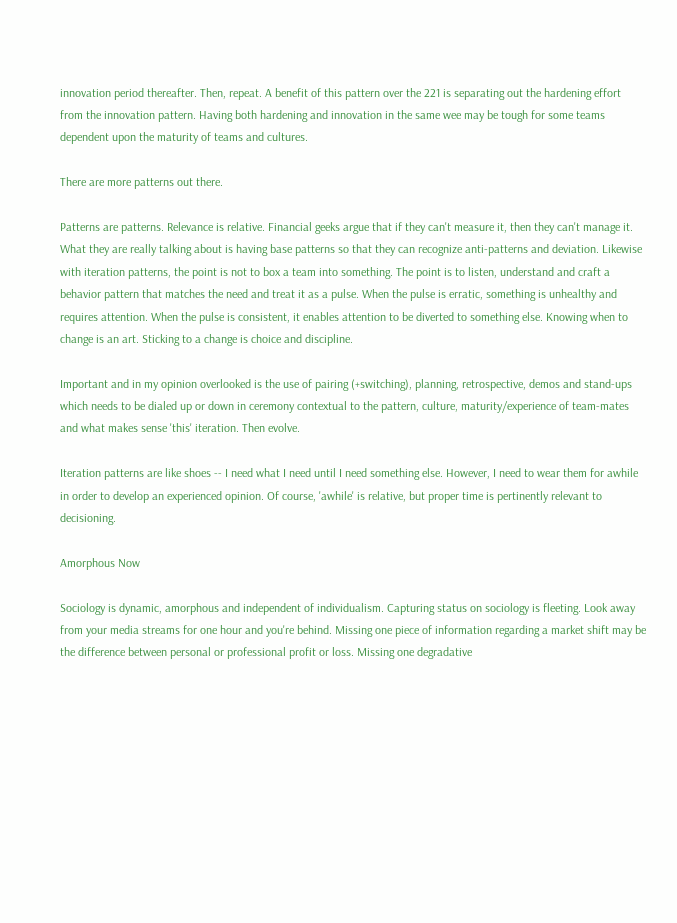innovation period thereafter. Then, repeat. A benefit of this pattern over the 221 is separating out the hardening effort from the innovation pattern. Having both hardening and innovation in the same wee may be tough for some teams dependent upon the maturity of teams and cultures.

There are more patterns out there.

Patterns are patterns. Relevance is relative. Financial geeks argue that if they can't measure it, then they can't manage it. What they are really talking about is having base patterns so that they can recognize anti-patterns and deviation. Likewise with iteration patterns, the point is not to box a team into something. The point is to listen, understand and craft a behavior pattern that matches the need and treat it as a pulse. When the pulse is erratic, something is unhealthy and requires attention. When the pulse is consistent, it enables attention to be diverted to something else. Knowing when to change is an art. Sticking to a change is choice and discipline.

Important and in my opinion overlooked is the use of pairing (+switching), planning, retrospective, demos and stand-ups which needs to be dialed up or down in ceremony contextual to the pattern, culture, maturity/experience of team-mates and what makes sense 'this' iteration. Then evolve.

Iteration patterns are like shoes -- I need what I need until I need something else. However, I need to wear them for awhile in order to develop an experienced opinion. Of course, 'awhile' is relative, but proper time is pertinently relevant to decisioning.

Amorphous Now

Sociology is dynamic, amorphous and independent of individualism. Capturing status on sociology is fleeting. Look away from your media streams for one hour and you're behind. Missing one piece of information regarding a market shift may be the difference between personal or professional profit or loss. Missing one degradative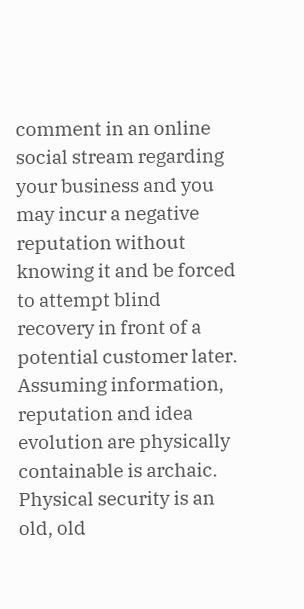comment in an online social stream regarding your business and you may incur a negative reputation without knowing it and be forced to attempt blind recovery in front of a potential customer later. Assuming information, reputation and idea evolution are physically containable is archaic. Physical security is an old, old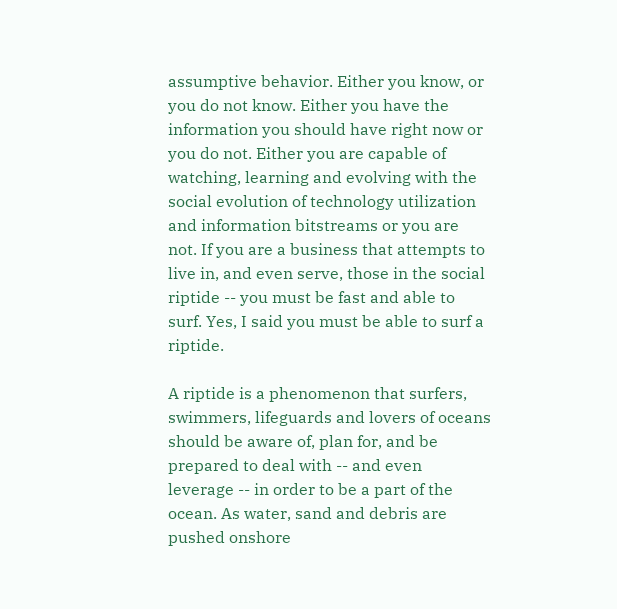assumptive behavior. Either you know, or you do not know. Either you have the information you should have right now or you do not. Either you are capable of watching, learning and evolving with the social evolution of technology utilization and information bitstreams or you are not. If you are a business that attempts to live in, and even serve, those in the social riptide -- you must be fast and able to surf. Yes, I said you must be able to surf a riptide.

A riptide is a phenomenon that surfers, swimmers, lifeguards and lovers of oceans should be aware of, plan for, and be prepared to deal with -- and even leverage -- in order to be a part of the ocean. As water, sand and debris are pushed onshore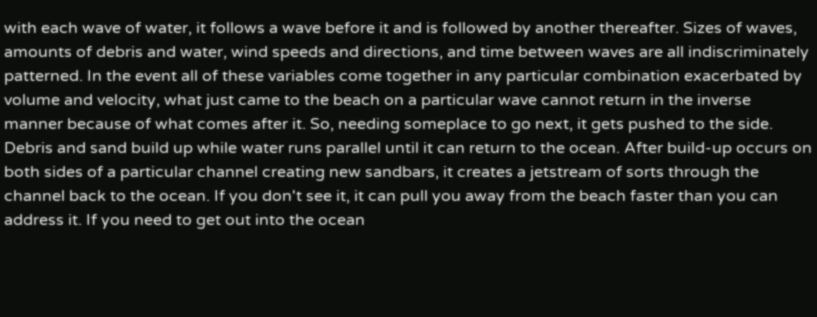with each wave of water, it follows a wave before it and is followed by another thereafter. Sizes of waves, amounts of debris and water, wind speeds and directions, and time between waves are all indiscriminately patterned. In the event all of these variables come together in any particular combination exacerbated by volume and velocity, what just came to the beach on a particular wave cannot return in the inverse manner because of what comes after it. So, needing someplace to go next, it gets pushed to the side. Debris and sand build up while water runs parallel until it can return to the ocean. After build-up occurs on both sides of a particular channel creating new sandbars, it creates a jetstream of sorts through the channel back to the ocean. If you don't see it, it can pull you away from the beach faster than you can address it. If you need to get out into the ocean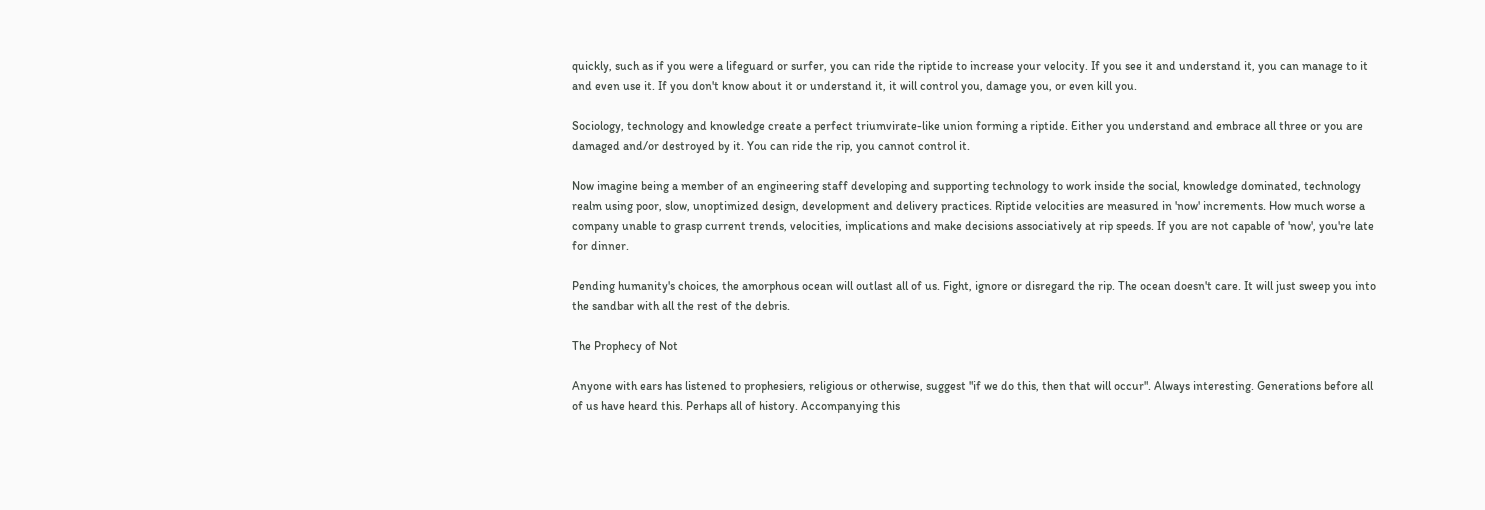quickly, such as if you were a lifeguard or surfer, you can ride the riptide to increase your velocity. If you see it and understand it, you can manage to it and even use it. If you don't know about it or understand it, it will control you, damage you, or even kill you.

Sociology, technology and knowledge create a perfect triumvirate-like union forming a riptide. Either you understand and embrace all three or you are damaged and/or destroyed by it. You can ride the rip, you cannot control it.

Now imagine being a member of an engineering staff developing and supporting technology to work inside the social, knowledge dominated, technology realm using poor, slow, unoptimized design, development and delivery practices. Riptide velocities are measured in 'now' increments. How much worse a company unable to grasp current trends, velocities, implications and make decisions associatively at rip speeds. If you are not capable of 'now', you're late for dinner.

Pending humanity's choices, the amorphous ocean will outlast all of us. Fight, ignore or disregard the rip. The ocean doesn't care. It will just sweep you into the sandbar with all the rest of the debris.

The Prophecy of Not

Anyone with ears has listened to prophesiers, religious or otherwise, suggest "if we do this, then that will occur". Always interesting. Generations before all of us have heard this. Perhaps all of history. Accompanying this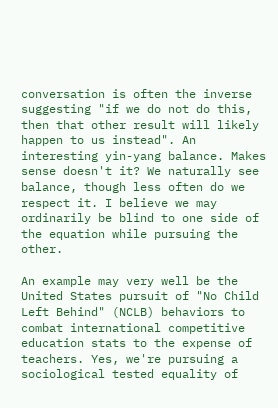conversation is often the inverse suggesting "if we do not do this, then that other result will likely happen to us instead". An interesting yin-yang balance. Makes sense doesn't it? We naturally see balance, though less often do we respect it. I believe we may ordinarily be blind to one side of the equation while pursuing the other.

An example may very well be the United States pursuit of "No Child Left Behind" (NCLB) behaviors to combat international competitive education stats to the expense of teachers. Yes, we're pursuing a sociological tested equality of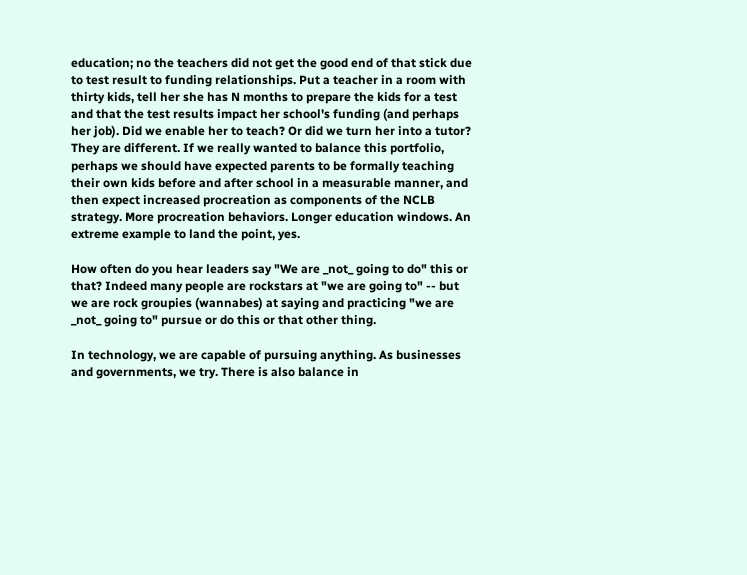education; no the teachers did not get the good end of that stick due to test result to funding relationships. Put a teacher in a room with thirty kids, tell her she has N months to prepare the kids for a test and that the test results impact her school's funding (and perhaps her job). Did we enable her to teach? Or did we turn her into a tutor? They are different. If we really wanted to balance this portfolio, perhaps we should have expected parents to be formally teaching their own kids before and after school in a measurable manner, and then expect increased procreation as components of the NCLB strategy. More procreation behaviors. Longer education windows. An extreme example to land the point, yes.

How often do you hear leaders say "We are _not_ going to do" this or that? Indeed many people are rockstars at "we are going to" -- but we are rock groupies (wannabes) at saying and practicing "we are _not_ going to" pursue or do this or that other thing.

In technology, we are capable of pursuing anything. As businesses and governments, we try. There is also balance in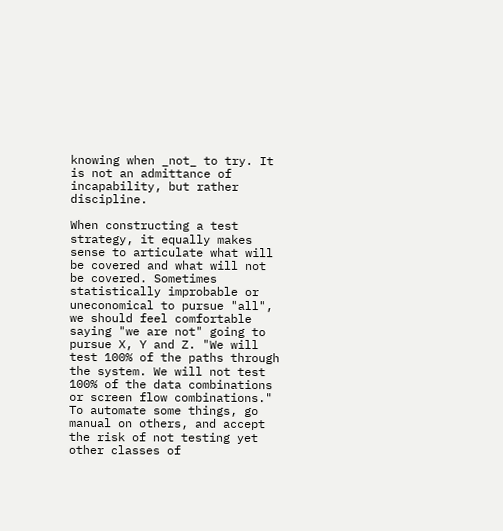knowing when _not_ to try. It is not an admittance of incapability, but rather discipline.

When constructing a test strategy, it equally makes sense to articulate what will be covered and what will not be covered. Sometimes statistically improbable or uneconomical to pursue "all", we should feel comfortable saying "we are not" going to pursue X, Y and Z. "We will test 100% of the paths through the system. We will not test 100% of the data combinations or screen flow combinations." To automate some things, go manual on others, and accept the risk of not testing yet other classes of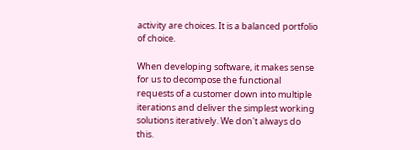activity are choices. It is a balanced portfolio of choice.

When developing software, it makes sense for us to decompose the functional requests of a customer down into multiple iterations and deliver the simplest working solutions iteratively. We don't always do this.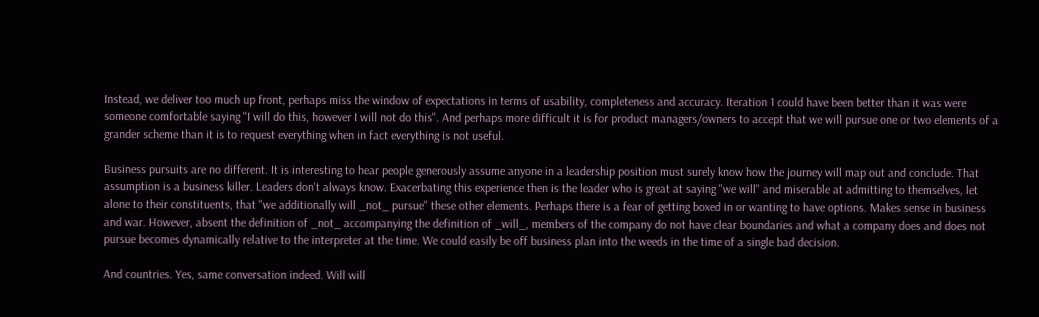Instead, we deliver too much up front, perhaps miss the window of expectations in terms of usability, completeness and accuracy. Iteration 1 could have been better than it was were someone comfortable saying "I will do this, however I will not do this". And perhaps more difficult it is for product managers/owners to accept that we will pursue one or two elements of a grander scheme than it is to request everything when in fact everything is not useful.

Business pursuits are no different. It is interesting to hear people generously assume anyone in a leadership position must surely know how the journey will map out and conclude. That assumption is a business killer. Leaders don't always know. Exacerbating this experience then is the leader who is great at saying "we will" and miserable at admitting to themselves, let alone to their constituents, that "we additionally will _not_ pursue" these other elements. Perhaps there is a fear of getting boxed in or wanting to have options. Makes sense in business and war. However, absent the definition of _not_ accompanying the definition of _will_, members of the company do not have clear boundaries and what a company does and does not pursue becomes dynamically relative to the interpreter at the time. We could easily be off business plan into the weeds in the time of a single bad decision.

And countries. Yes, same conversation indeed. Will will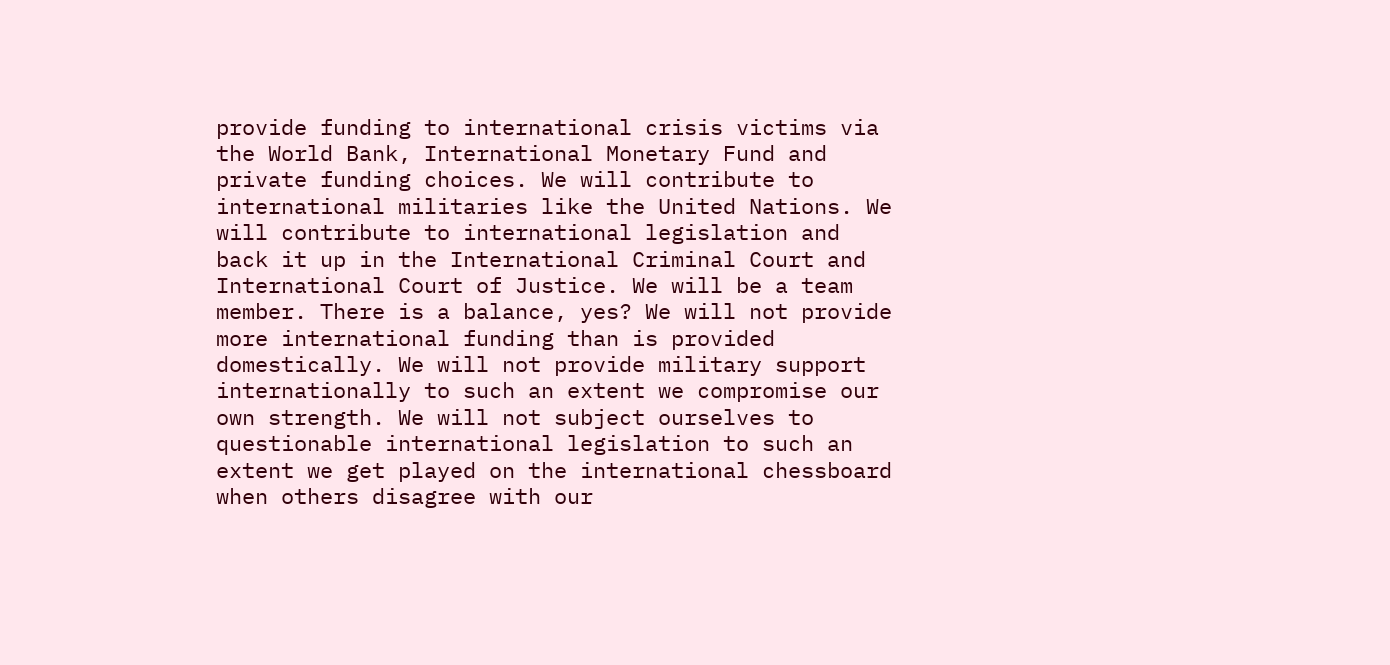provide funding to international crisis victims via the World Bank, International Monetary Fund and private funding choices. We will contribute to international militaries like the United Nations. We will contribute to international legislation and back it up in the International Criminal Court and International Court of Justice. We will be a team member. There is a balance, yes? We will not provide more international funding than is provided domestically. We will not provide military support internationally to such an extent we compromise our own strength. We will not subject ourselves to questionable international legislation to such an extent we get played on the international chessboard when others disagree with our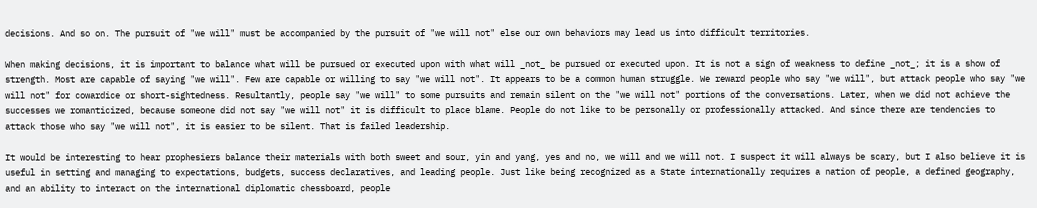decisions. And so on. The pursuit of "we will" must be accompanied by the pursuit of "we will not" else our own behaviors may lead us into difficult territories.

When making decisions, it is important to balance what will be pursued or executed upon with what will _not_ be pursued or executed upon. It is not a sign of weakness to define _not_; it is a show of strength. Most are capable of saying "we will". Few are capable or willing to say "we will not". It appears to be a common human struggle. We reward people who say "we will", but attack people who say "we will not" for cowardice or short-sightedness. Resultantly, people say "we will" to some pursuits and remain silent on the "we will not" portions of the conversations. Later, when we did not achieve the successes we romanticized, because someone did not say "we will not" it is difficult to place blame. People do not like to be personally or professionally attacked. And since there are tendencies to attack those who say "we will not", it is easier to be silent. That is failed leadership.

It would be interesting to hear prophesiers balance their materials with both sweet and sour, yin and yang, yes and no, we will and we will not. I suspect it will always be scary, but I also believe it is useful in setting and managing to expectations, budgets, success declaratives, and leading people. Just like being recognized as a State internationally requires a nation of people, a defined geography, and an ability to interact on the international diplomatic chessboard, people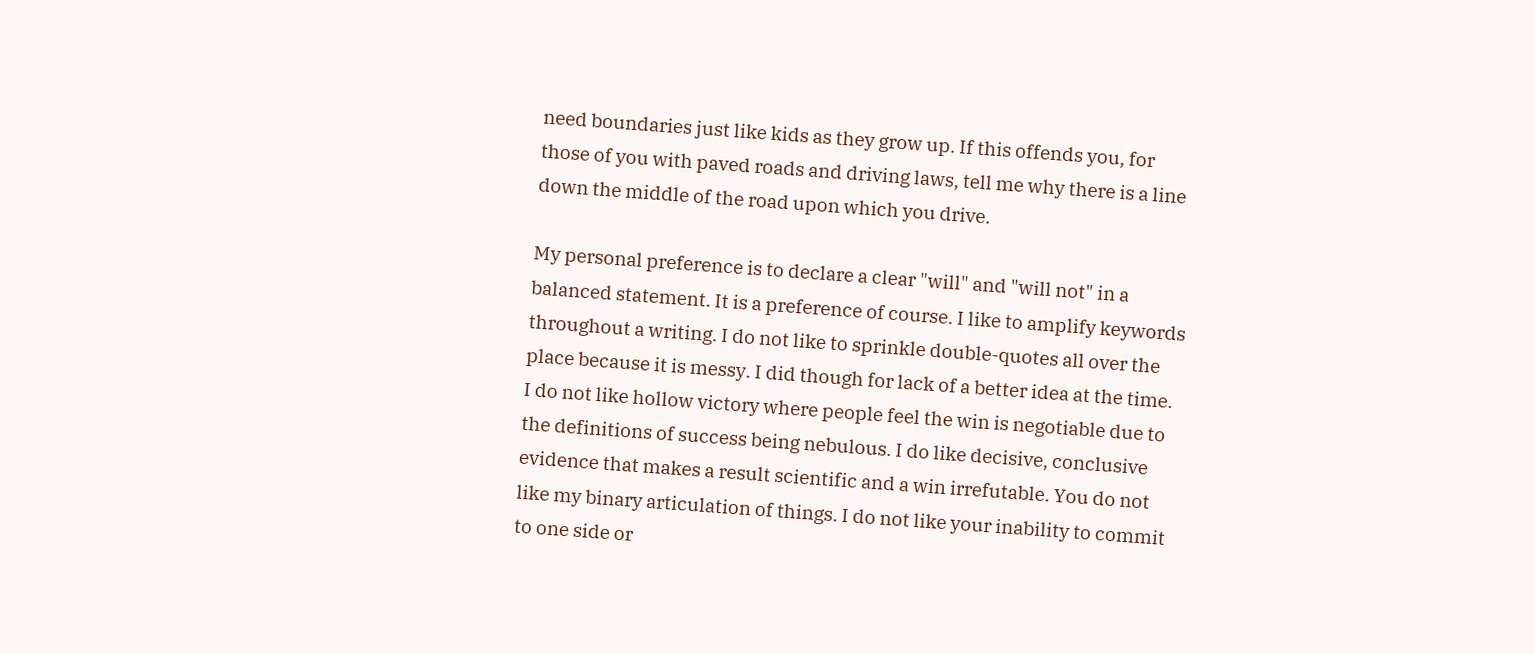need boundaries just like kids as they grow up. If this offends you, for those of you with paved roads and driving laws, tell me why there is a line down the middle of the road upon which you drive.

My personal preference is to declare a clear "will" and "will not" in a balanced statement. It is a preference of course. I like to amplify keywords throughout a writing. I do not like to sprinkle double-quotes all over the place because it is messy. I did though for lack of a better idea at the time. I do not like hollow victory where people feel the win is negotiable due to the definitions of success being nebulous. I do like decisive, conclusive evidence that makes a result scientific and a win irrefutable. You do not like my binary articulation of things. I do not like your inability to commit to one side or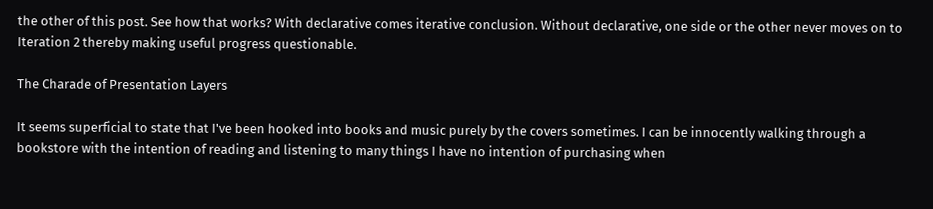the other of this post. See how that works? With declarative comes iterative conclusion. Without declarative, one side or the other never moves on to Iteration 2 thereby making useful progress questionable.

The Charade of Presentation Layers

It seems superficial to state that I've been hooked into books and music purely by the covers sometimes. I can be innocently walking through a bookstore with the intention of reading and listening to many things I have no intention of purchasing when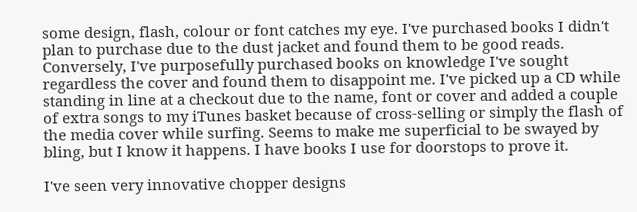some design, flash, colour or font catches my eye. I've purchased books I didn't plan to purchase due to the dust jacket and found them to be good reads. Conversely, I've purposefully purchased books on knowledge I've sought regardless the cover and found them to disappoint me. I've picked up a CD while standing in line at a checkout due to the name, font or cover and added a couple of extra songs to my iTunes basket because of cross-selling or simply the flash of the media cover while surfing. Seems to make me superficial to be swayed by bling, but I know it happens. I have books I use for doorstops to prove it.

I've seen very innovative chopper designs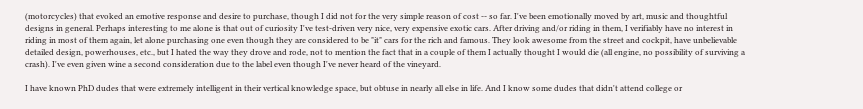(motorcycles) that evoked an emotive response and desire to purchase, though I did not for the very simple reason of cost -- so far. I've been emotionally moved by art, music and thoughtful designs in general. Perhaps interesting to me alone is that out of curiosity I've test-driven very nice, very expensive exotic cars. After driving and/or riding in them, I verifiably have no interest in riding in most of them again, let alone purchasing one even though they are considered to be "it" cars for the rich and famous. They look awesome from the street and cockpit, have unbelievable detailed design, powerhouses, etc., but I hated the way they drove and rode, not to mention the fact that in a couple of them I actually thought I would die (all engine, no possibility of surviving a crash). I've even given wine a second consideration due to the label even though I've never heard of the vineyard.

I have known PhD dudes that were extremely intelligent in their vertical knowledge space, but obtuse in nearly all else in life. And I know some dudes that didn't attend college or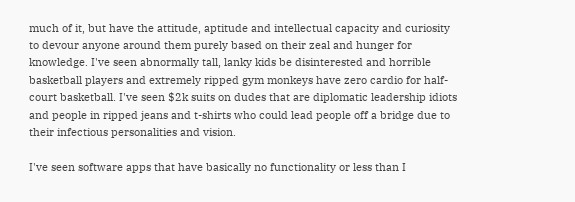much of it, but have the attitude, aptitude and intellectual capacity and curiosity to devour anyone around them purely based on their zeal and hunger for knowledge. I've seen abnormally tall, lanky kids be disinterested and horrible basketball players and extremely ripped gym monkeys have zero cardio for half-court basketball. I've seen $2k suits on dudes that are diplomatic leadership idiots and people in ripped jeans and t-shirts who could lead people off a bridge due to their infectious personalities and vision.

I've seen software apps that have basically no functionality or less than I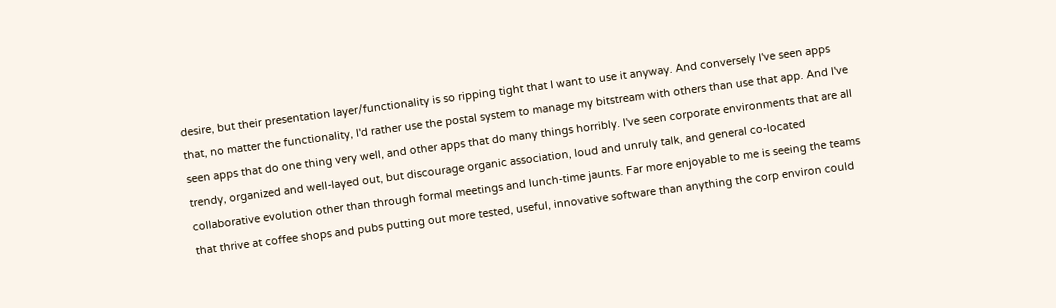desire, but their presentation layer/functionality is so ripping tight that I want to use it anyway. And conversely I've seen apps that, no matter the functionality, I'd rather use the postal system to manage my bitstream with others than use that app. And I've seen apps that do one thing very well, and other apps that do many things horribly. I've seen corporate environments that are all trendy, organized and well-layed out, but discourage organic association, loud and unruly talk, and general co-located collaborative evolution other than through formal meetings and lunch-time jaunts. Far more enjoyable to me is seeing the teams that thrive at coffee shops and pubs putting out more tested, useful, innovative software than anything the corp environ could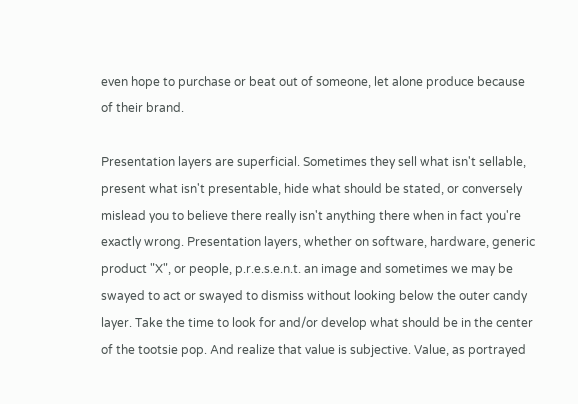even hope to purchase or beat out of someone, let alone produce because of their brand.

Presentation layers are superficial. Sometimes they sell what isn't sellable, present what isn't presentable, hide what should be stated, or conversely mislead you to believe there really isn't anything there when in fact you're exactly wrong. Presentation layers, whether on software, hardware, generic product "X", or people, p.r.e.s.e.n.t. an image and sometimes we may be swayed to act or swayed to dismiss without looking below the outer candy layer. Take the time to look for and/or develop what should be in the center of the tootsie pop. And realize that value is subjective. Value, as portrayed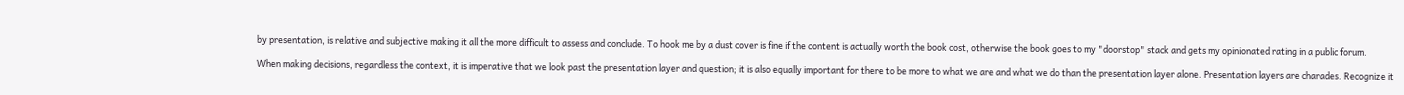by presentation, is relative and subjective making it all the more difficult to assess and conclude. To hook me by a dust cover is fine if the content is actually worth the book cost, otherwise the book goes to my "doorstop" stack and gets my opinionated rating in a public forum.

When making decisions, regardless the context, it is imperative that we look past the presentation layer and question; it is also equally important for there to be more to what we are and what we do than the presentation layer alone. Presentation layers are charades. Recognize it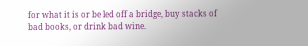for what it is or be led off a bridge, buy stacks of bad books, or drink bad wine.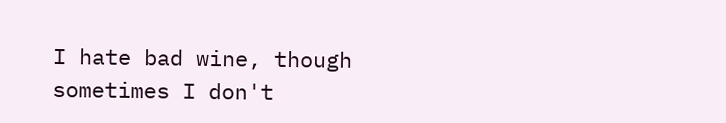I hate bad wine, though sometimes I don't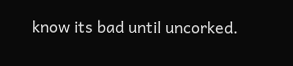know its bad until uncorked.